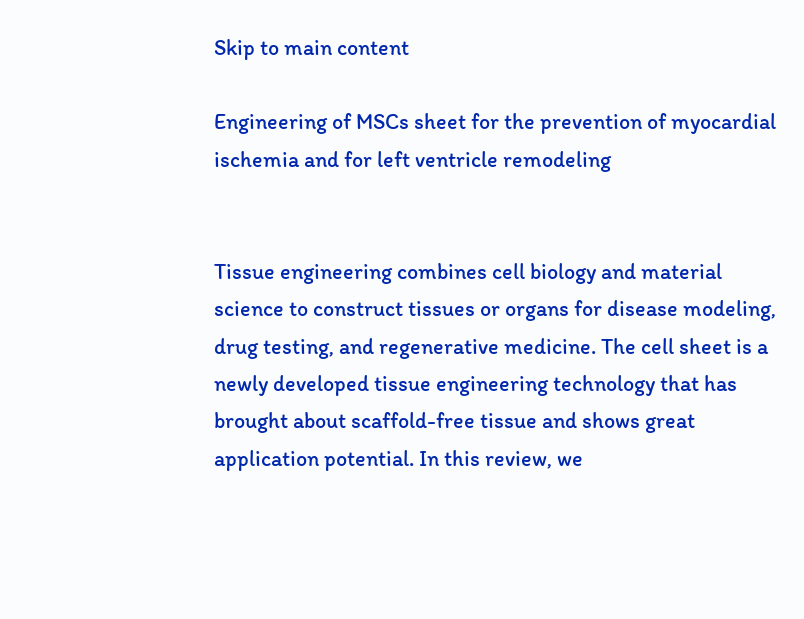Skip to main content

Engineering of MSCs sheet for the prevention of myocardial ischemia and for left ventricle remodeling


Tissue engineering combines cell biology and material science to construct tissues or organs for disease modeling, drug testing, and regenerative medicine. The cell sheet is a newly developed tissue engineering technology that has brought about scaffold-free tissue and shows great application potential. In this review, we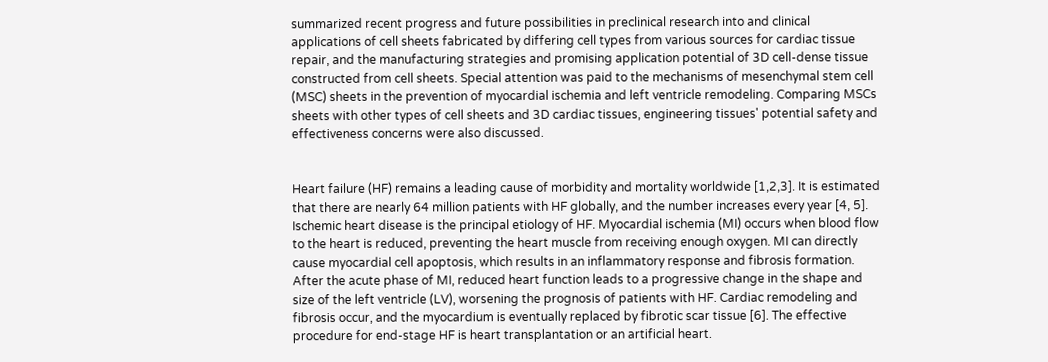summarized recent progress and future possibilities in preclinical research into and clinical applications of cell sheets fabricated by differing cell types from various sources for cardiac tissue repair, and the manufacturing strategies and promising application potential of 3D cell-dense tissue constructed from cell sheets. Special attention was paid to the mechanisms of mesenchymal stem cell (MSC) sheets in the prevention of myocardial ischemia and left ventricle remodeling. Comparing MSCs sheets with other types of cell sheets and 3D cardiac tissues, engineering tissues' potential safety and effectiveness concerns were also discussed.


Heart failure (HF) remains a leading cause of morbidity and mortality worldwide [1,2,3]. It is estimated that there are nearly 64 million patients with HF globally, and the number increases every year [4, 5]. Ischemic heart disease is the principal etiology of HF. Myocardial ischemia (MI) occurs when blood flow to the heart is reduced, preventing the heart muscle from receiving enough oxygen. MI can directly cause myocardial cell apoptosis, which results in an inflammatory response and fibrosis formation. After the acute phase of MI, reduced heart function leads to a progressive change in the shape and size of the left ventricle (LV), worsening the prognosis of patients with HF. Cardiac remodeling and fibrosis occur, and the myocardium is eventually replaced by fibrotic scar tissue [6]. The effective procedure for end-stage HF is heart transplantation or an artificial heart.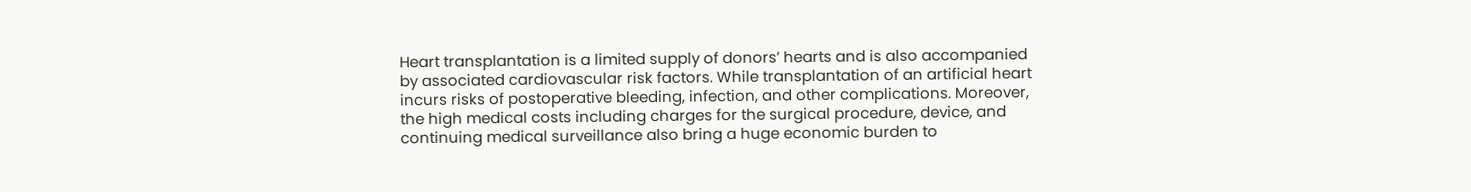Heart transplantation is a limited supply of donors’ hearts and is also accompanied by associated cardiovascular risk factors. While transplantation of an artificial heart incurs risks of postoperative bleeding, infection, and other complications. Moreover, the high medical costs including charges for the surgical procedure, device, and continuing medical surveillance also bring a huge economic burden to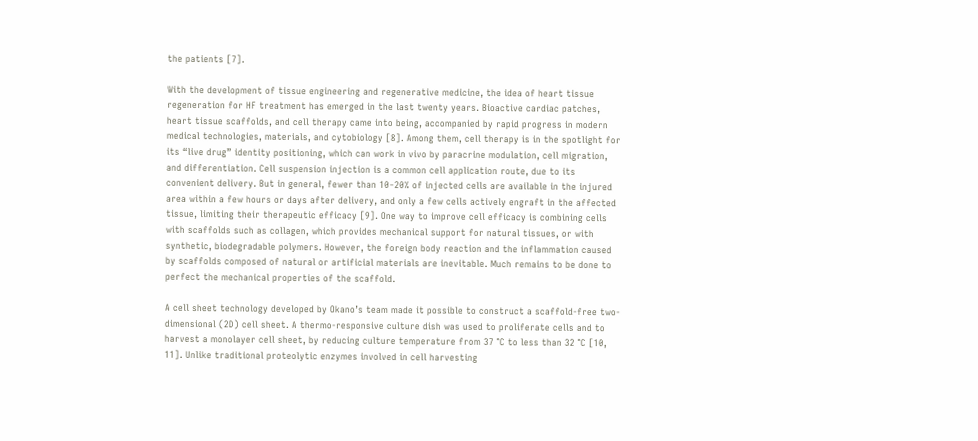the patients [7].

With the development of tissue engineering and regenerative medicine, the idea of heart tissue regeneration for HF treatment has emerged in the last twenty years. Bioactive cardiac patches, heart tissue scaffolds, and cell therapy came into being, accompanied by rapid progress in modern medical technologies, materials, and cytobiology [8]. Among them, cell therapy is in the spotlight for its “live drug” identity positioning, which can work in vivo by paracrine modulation, cell migration, and differentiation. Cell suspension injection is a common cell application route, due to its convenient delivery. But in general, fewer than 10‒20% of injected cells are available in the injured area within a few hours or days after delivery, and only a few cells actively engraft in the affected tissue, limiting their therapeutic efficacy [9]. One way to improve cell efficacy is combining cells with scaffolds such as collagen, which provides mechanical support for natural tissues, or with synthetic, biodegradable polymers. However, the foreign body reaction and the inflammation caused by scaffolds composed of natural or artificial materials are inevitable. Much remains to be done to perfect the mechanical properties of the scaffold.

A cell sheet technology developed by Okano’s team made it possible to construct a scaffold-free two-dimensional (2D) cell sheet. A thermo-responsive culture dish was used to proliferate cells and to harvest a monolayer cell sheet, by reducing culture temperature from 37 °C to less than 32 °C [10, 11]. Unlike traditional proteolytic enzymes involved in cell harvesting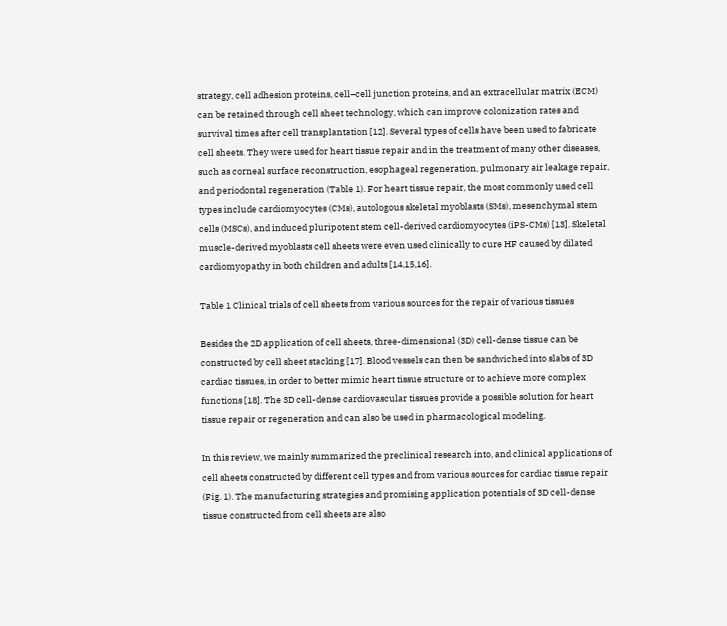strategy, cell adhesion proteins, cell–cell junction proteins, and an extracellular matrix (ECM) can be retained through cell sheet technology, which can improve colonization rates and survival times after cell transplantation [12]. Several types of cells have been used to fabricate cell sheets. They were used for heart tissue repair and in the treatment of many other diseases, such as corneal surface reconstruction, esophageal regeneration, pulmonary air leakage repair, and periodontal regeneration (Table 1). For heart tissue repair, the most commonly used cell types include cardiomyocytes (CMs), autologous skeletal myoblasts (SMs), mesenchymal stem cells (MSCs), and induced pluripotent stem cell-derived cardiomyocytes (iPS-CMs) [13]. Skeletal muscle-derived myoblasts cell sheets were even used clinically to cure HF caused by dilated cardiomyopathy in both children and adults [14,15,16].

Table 1 Clinical trials of cell sheets from various sources for the repair of various tissues

Besides the 2D application of cell sheets, three-dimensional (3D) cell-dense tissue can be constructed by cell sheet stacking [17]. Blood vessels can then be sandwiched into slabs of 3D cardiac tissues, in order to better mimic heart tissue structure or to achieve more complex functions [18]. The 3D cell-dense cardiovascular tissues provide a possible solution for heart tissue repair or regeneration and can also be used in pharmacological modeling.

In this review, we mainly summarized the preclinical research into, and clinical applications of cell sheets constructed by different cell types and from various sources for cardiac tissue repair (Fig. 1). The manufacturing strategies and promising application potentials of 3D cell-dense tissue constructed from cell sheets are also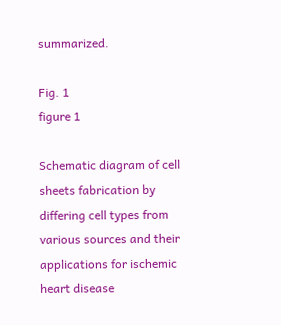summarized.

Fig. 1
figure 1

Schematic diagram of cell sheets fabrication by differing cell types from various sources and their applications for ischemic heart disease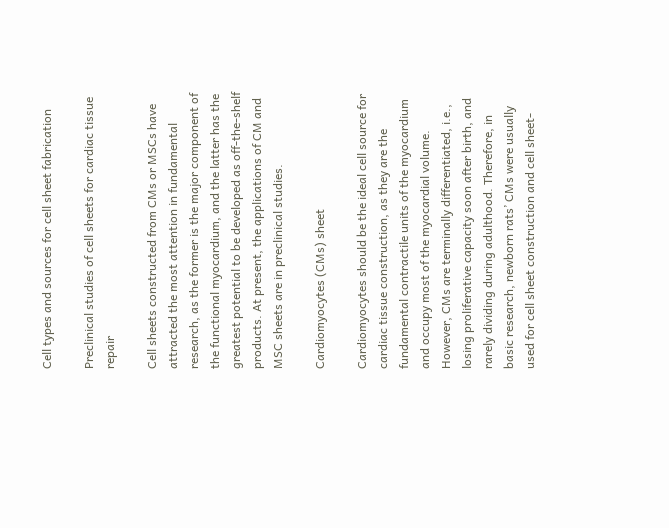Cell types and sources for cell sheet fabrication

Preclinical studies of cell sheets for cardiac tissue repair

Cell sheets constructed from CMs or MSCs have attracted the most attention in fundamental research, as the former is the major component of the functional myocardium, and the latter has the greatest potential to be developed as off-the-shelf products. At present, the applications of CM and MSC sheets are in preclinical studies.

Cardiomyocytes (CMs) sheet

Cardiomyocytes should be the ideal cell source for cardiac tissue construction, as they are the fundamental contractile units of the myocardium and occupy most of the myocardial volume. However, CMs are terminally differentiated, i.e., losing proliferative capacity soon after birth, and rarely dividing during adulthood. Therefore, in basic research, newborn rats’ CMs were usually used for cell sheet construction and cell sheet-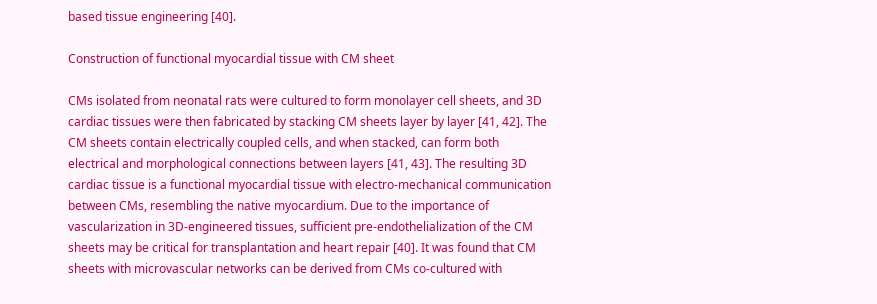based tissue engineering [40].

Construction of functional myocardial tissue with CM sheet

CMs isolated from neonatal rats were cultured to form monolayer cell sheets, and 3D cardiac tissues were then fabricated by stacking CM sheets layer by layer [41, 42]. The CM sheets contain electrically coupled cells, and when stacked, can form both electrical and morphological connections between layers [41, 43]. The resulting 3D cardiac tissue is a functional myocardial tissue with electro-mechanical communication between CMs, resembling the native myocardium. Due to the importance of vascularization in 3D-engineered tissues, sufficient pre-endothelialization of the CM sheets may be critical for transplantation and heart repair [40]. It was found that CM sheets with microvascular networks can be derived from CMs co-cultured with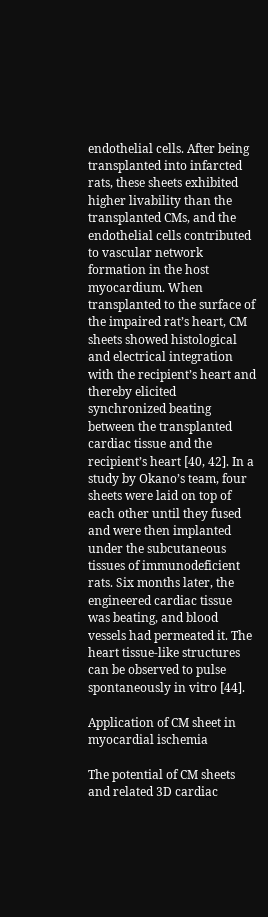endothelial cells. After being transplanted into infarcted rats, these sheets exhibited higher livability than the transplanted CMs, and the endothelial cells contributed to vascular network formation in the host myocardium. When transplanted to the surface of the impaired rat’s heart, CM sheets showed histological and electrical integration with the recipient’s heart and thereby elicited synchronized beating between the transplanted cardiac tissue and the recipient’s heart [40, 42]. In a study by Okano’s team, four sheets were laid on top of each other until they fused and were then implanted under the subcutaneous tissues of immunodeficient rats. Six months later, the engineered cardiac tissue was beating, and blood vessels had permeated it. The heart tissue-like structures can be observed to pulse spontaneously in vitro [44].

Application of CM sheet in myocardial ischemia

The potential of CM sheets and related 3D cardiac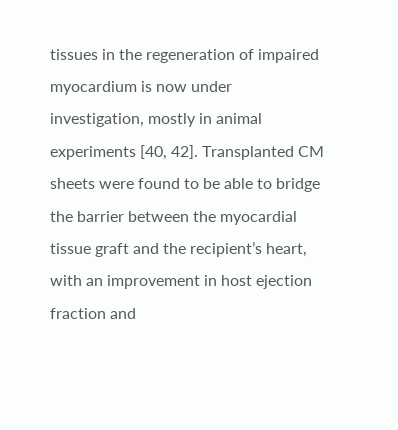tissues in the regeneration of impaired myocardium is now under investigation, mostly in animal experiments [40, 42]. Transplanted CM sheets were found to be able to bridge the barrier between the myocardial tissue graft and the recipient’s heart, with an improvement in host ejection fraction and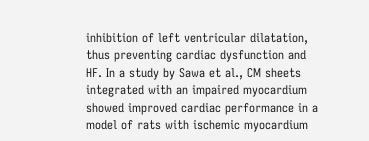inhibition of left ventricular dilatation, thus preventing cardiac dysfunction and HF. In a study by Sawa et al., CM sheets integrated with an impaired myocardium showed improved cardiac performance in a model of rats with ischemic myocardium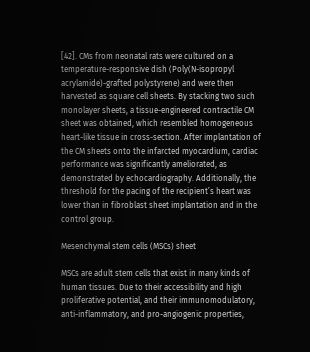[42]. CMs from neonatal rats were cultured on a temperature-responsive dish (Poly(N-isopropyl acrylamide)-grafted polystyrene) and were then harvested as square cell sheets. By stacking two such monolayer sheets, a tissue-engineered contractile CM sheet was obtained, which resembled homogeneous heart-like tissue in cross-section. After implantation of the CM sheets onto the infarcted myocardium, cardiac performance was significantly ameliorated, as demonstrated by echocardiography. Additionally, the threshold for the pacing of the recipient’s heart was lower than in fibroblast sheet implantation and in the control group.

Mesenchymal stem cells (MSCs) sheet

MSCs are adult stem cells that exist in many kinds of human tissues. Due to their accessibility and high proliferative potential, and their immunomodulatory, anti-inflammatory, and pro-angiogenic properties,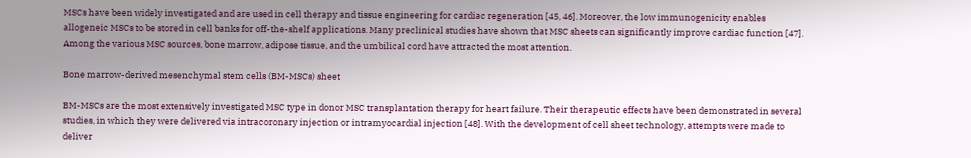MSCs have been widely investigated and are used in cell therapy and tissue engineering for cardiac regeneration [45, 46]. Moreover, the low immunogenicity enables allogeneic MSCs to be stored in cell banks for off-the-shelf applications. Many preclinical studies have shown that MSC sheets can significantly improve cardiac function [47]. Among the various MSC sources, bone marrow, adipose tissue, and the umbilical cord have attracted the most attention.

Bone marrow-derived mesenchymal stem cells (BM-MSCs) sheet

BM-MSCs are the most extensively investigated MSC type in donor MSC transplantation therapy for heart failure. Their therapeutic effects have been demonstrated in several studies, in which they were delivered via intracoronary injection or intramyocardial injection [48]. With the development of cell sheet technology, attempts were made to deliver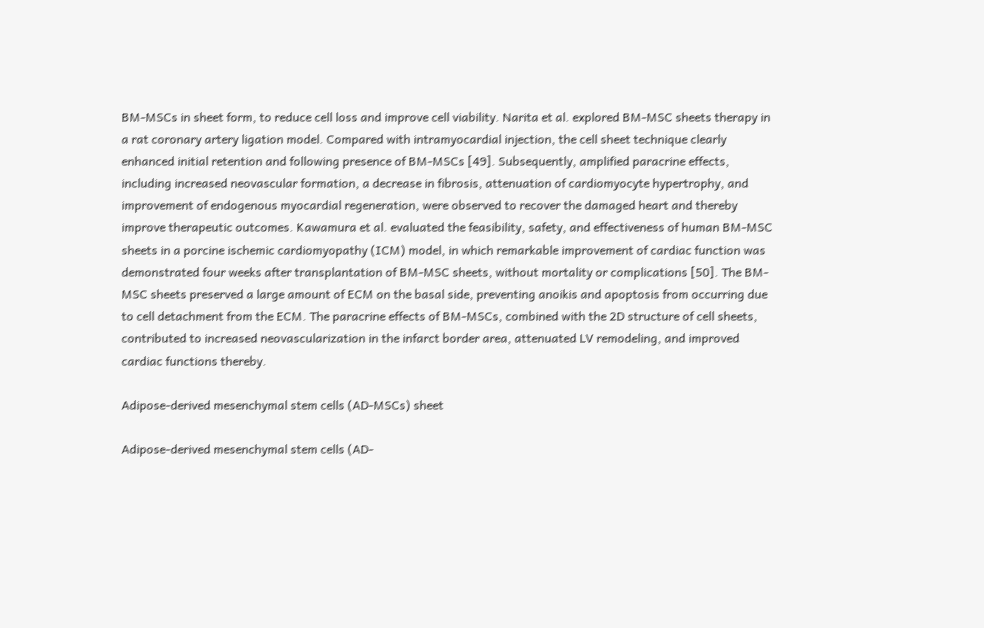BM-MSCs in sheet form, to reduce cell loss and improve cell viability. Narita et al. explored BM-MSC sheets therapy in a rat coronary artery ligation model. Compared with intramyocardial injection, the cell sheet technique clearly enhanced initial retention and following presence of BM-MSCs [49]. Subsequently, amplified paracrine effects, including increased neovascular formation, a decrease in fibrosis, attenuation of cardiomyocyte hypertrophy, and improvement of endogenous myocardial regeneration, were observed to recover the damaged heart and thereby improve therapeutic outcomes. Kawamura et al. evaluated the feasibility, safety, and effectiveness of human BM-MSC sheets in a porcine ischemic cardiomyopathy (ICM) model, in which remarkable improvement of cardiac function was demonstrated four weeks after transplantation of BM-MSC sheets, without mortality or complications [50]. The BM-MSC sheets preserved a large amount of ECM on the basal side, preventing anoikis and apoptosis from occurring due to cell detachment from the ECM. The paracrine effects of BM-MSCs, combined with the 2D structure of cell sheets, contributed to increased neovascularization in the infarct border area, attenuated LV remodeling, and improved cardiac functions thereby.

Adipose-derived mesenchymal stem cells (AD-MSCs) sheet

Adipose-derived mesenchymal stem cells (AD-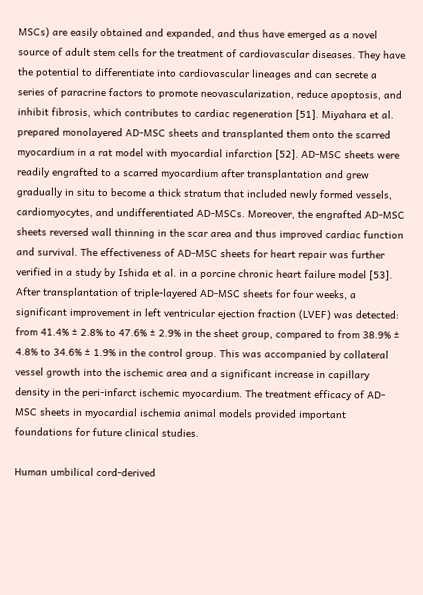MSCs) are easily obtained and expanded, and thus have emerged as a novel source of adult stem cells for the treatment of cardiovascular diseases. They have the potential to differentiate into cardiovascular lineages and can secrete a series of paracrine factors to promote neovascularization, reduce apoptosis, and inhibit fibrosis, which contributes to cardiac regeneration [51]. Miyahara et al. prepared monolayered AD-MSC sheets and transplanted them onto the scarred myocardium in a rat model with myocardial infarction [52]. AD-MSC sheets were readily engrafted to a scarred myocardium after transplantation and grew gradually in situ to become a thick stratum that included newly formed vessels, cardiomyocytes, and undifferentiated AD-MSCs. Moreover, the engrafted AD-MSC sheets reversed wall thinning in the scar area and thus improved cardiac function and survival. The effectiveness of AD-MSC sheets for heart repair was further verified in a study by Ishida et al. in a porcine chronic heart failure model [53]. After transplantation of triple-layered AD-MSC sheets for four weeks, a significant improvement in left ventricular ejection fraction (LVEF) was detected: from 41.4% ± 2.8% to 47.6% ± 2.9% in the sheet group, compared to from 38.9% ± 4.8% to 34.6% ± 1.9% in the control group. This was accompanied by collateral vessel growth into the ischemic area and a significant increase in capillary density in the peri-infarct ischemic myocardium. The treatment efficacy of AD-MSC sheets in myocardial ischemia animal models provided important foundations for future clinical studies.

Human umbilical cord-derived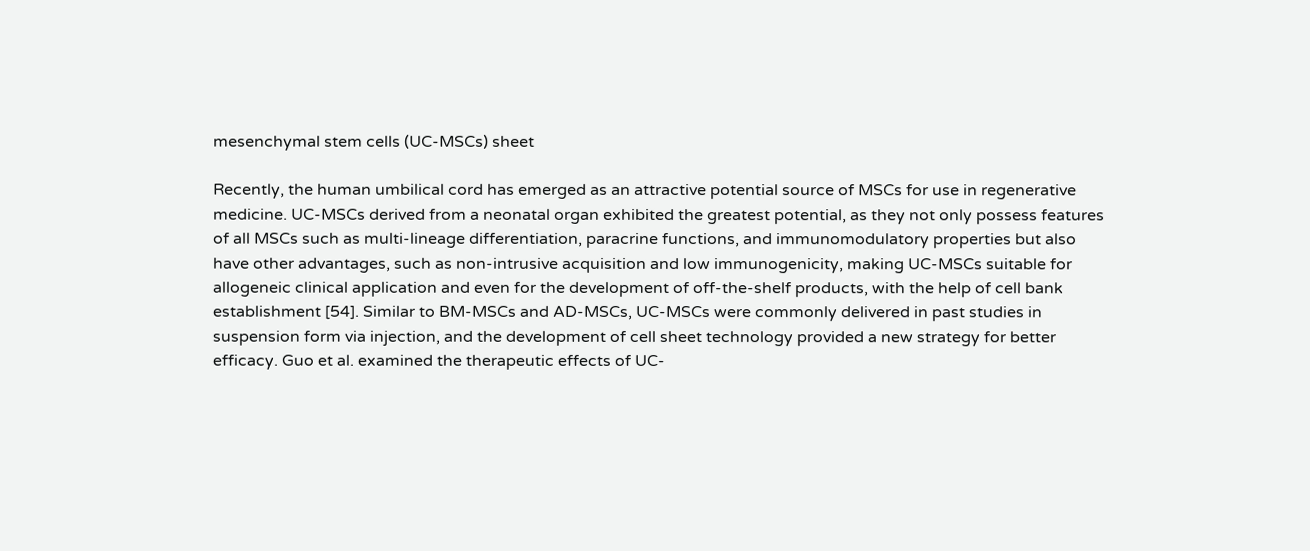mesenchymal stem cells (UC-MSCs) sheet

Recently, the human umbilical cord has emerged as an attractive potential source of MSCs for use in regenerative medicine. UC-MSCs derived from a neonatal organ exhibited the greatest potential, as they not only possess features of all MSCs such as multi-lineage differentiation, paracrine functions, and immunomodulatory properties but also have other advantages, such as non-intrusive acquisition and low immunogenicity, making UC-MSCs suitable for allogeneic clinical application and even for the development of off-the-shelf products, with the help of cell bank establishment [54]. Similar to BM-MSCs and AD-MSCs, UC-MSCs were commonly delivered in past studies in suspension form via injection, and the development of cell sheet technology provided a new strategy for better efficacy. Guo et al. examined the therapeutic effects of UC-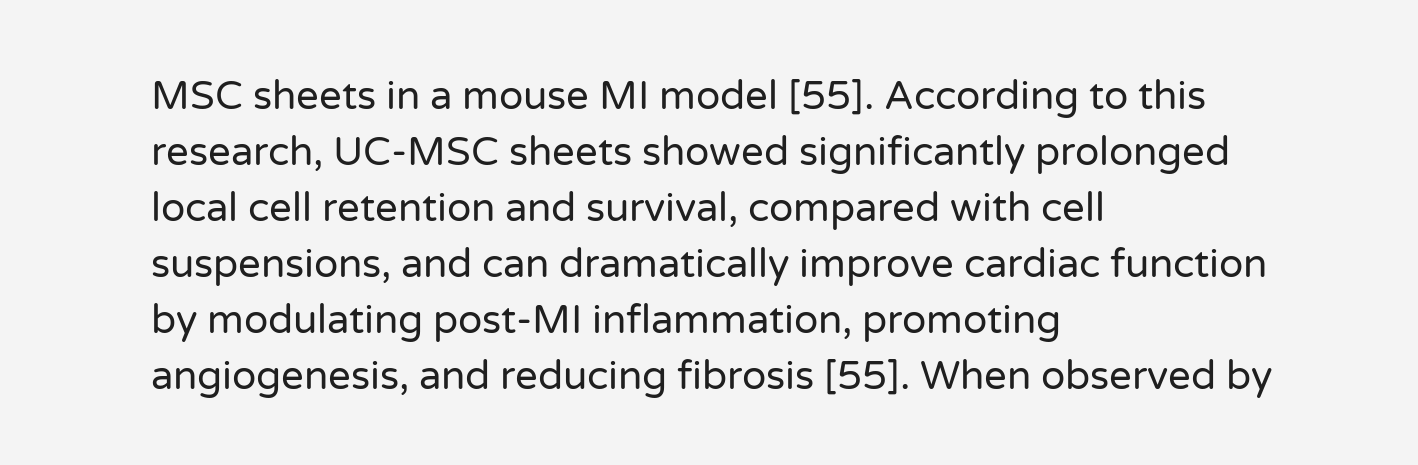MSC sheets in a mouse MI model [55]. According to this research, UC-MSC sheets showed significantly prolonged local cell retention and survival, compared with cell suspensions, and can dramatically improve cardiac function by modulating post-MI inflammation, promoting angiogenesis, and reducing fibrosis [55]. When observed by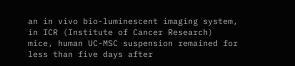an in vivo bio-luminescent imaging system, in ICR (Institute of Cancer Research) mice, human UC-MSC suspension remained for less than five days after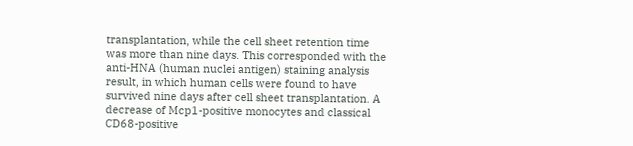transplantation, while the cell sheet retention time was more than nine days. This corresponded with the anti-HNA (human nuclei antigen) staining analysis result, in which human cells were found to have survived nine days after cell sheet transplantation. A decrease of Mcp1-positive monocytes and classical CD68-positive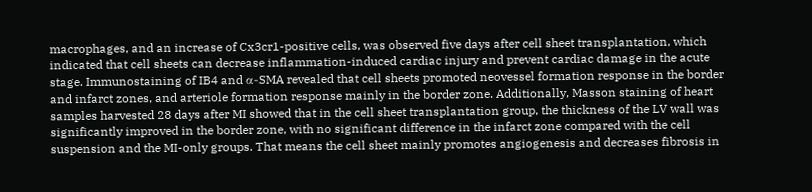macrophages, and an increase of Cx3cr1-positive cells, was observed five days after cell sheet transplantation, which indicated that cell sheets can decrease inflammation-induced cardiac injury and prevent cardiac damage in the acute stage. Immunostaining of IB4 and α-SMA revealed that cell sheets promoted neovessel formation response in the border and infarct zones, and arteriole formation response mainly in the border zone. Additionally, Masson staining of heart samples harvested 28 days after MI showed that in the cell sheet transplantation group, the thickness of the LV wall was significantly improved in the border zone, with no significant difference in the infarct zone compared with the cell suspension and the MI-only groups. That means the cell sheet mainly promotes angiogenesis and decreases fibrosis in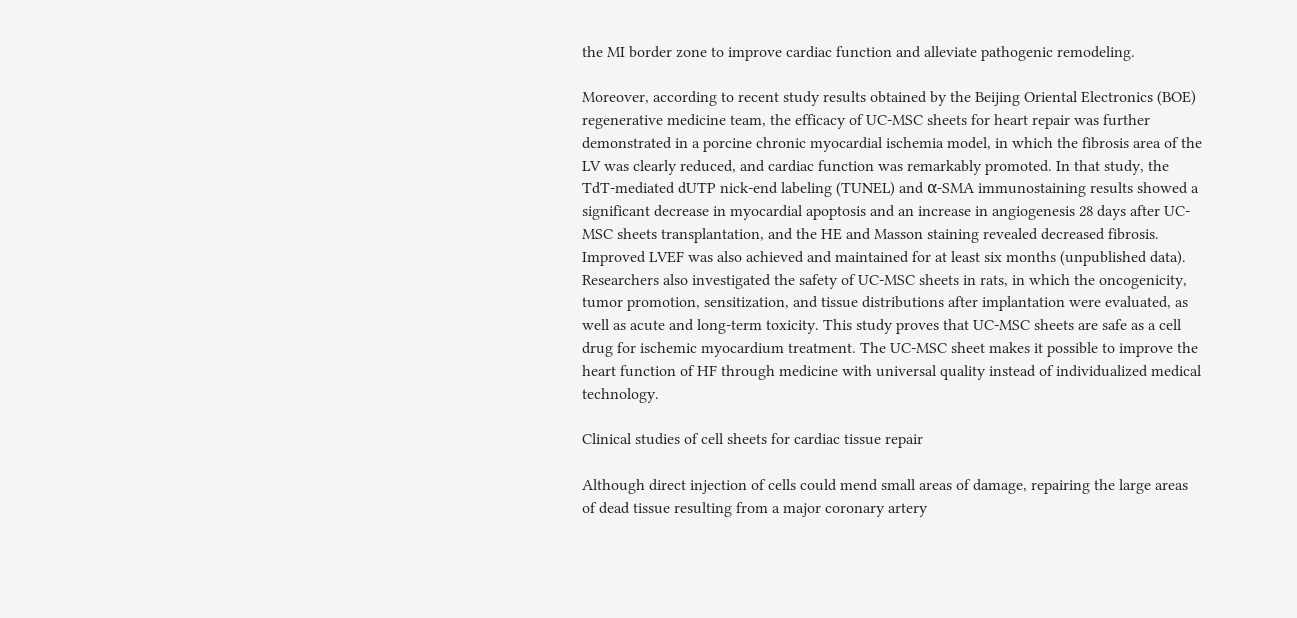the MI border zone to improve cardiac function and alleviate pathogenic remodeling.

Moreover, according to recent study results obtained by the Beijing Oriental Electronics (BOE) regenerative medicine team, the efficacy of UC-MSC sheets for heart repair was further demonstrated in a porcine chronic myocardial ischemia model, in which the fibrosis area of the LV was clearly reduced, and cardiac function was remarkably promoted. In that study, the TdT-mediated dUTP nick-end labeling (TUNEL) and α-SMA immunostaining results showed a significant decrease in myocardial apoptosis and an increase in angiogenesis 28 days after UC-MSC sheets transplantation, and the HE and Masson staining revealed decreased fibrosis. Improved LVEF was also achieved and maintained for at least six months (unpublished data). Researchers also investigated the safety of UC-MSC sheets in rats, in which the oncogenicity, tumor promotion, sensitization, and tissue distributions after implantation were evaluated, as well as acute and long-term toxicity. This study proves that UC-MSC sheets are safe as a cell drug for ischemic myocardium treatment. The UC-MSC sheet makes it possible to improve the heart function of HF through medicine with universal quality instead of individualized medical technology.

Clinical studies of cell sheets for cardiac tissue repair

Although direct injection of cells could mend small areas of damage, repairing the large areas of dead tissue resulting from a major coronary artery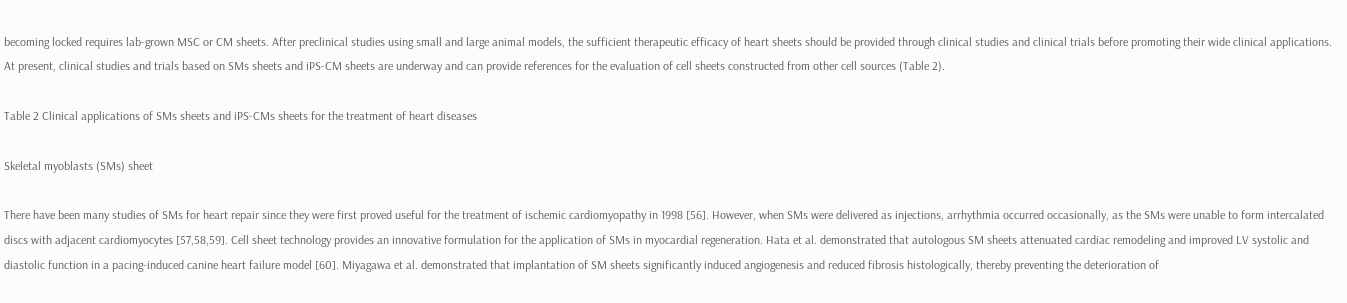becoming locked requires lab-grown MSC or CM sheets. After preclinical studies using small and large animal models, the sufficient therapeutic efficacy of heart sheets should be provided through clinical studies and clinical trials before promoting their wide clinical applications. At present, clinical studies and trials based on SMs sheets and iPS-CM sheets are underway and can provide references for the evaluation of cell sheets constructed from other cell sources (Table 2).

Table 2 Clinical applications of SMs sheets and iPS-CMs sheets for the treatment of heart diseases

Skeletal myoblasts (SMs) sheet

There have been many studies of SMs for heart repair since they were first proved useful for the treatment of ischemic cardiomyopathy in 1998 [56]. However, when SMs were delivered as injections, arrhythmia occurred occasionally, as the SMs were unable to form intercalated discs with adjacent cardiomyocytes [57,58,59]. Cell sheet technology provides an innovative formulation for the application of SMs in myocardial regeneration. Hata et al. demonstrated that autologous SM sheets attenuated cardiac remodeling and improved LV systolic and diastolic function in a pacing-induced canine heart failure model [60]. Miyagawa et al. demonstrated that implantation of SM sheets significantly induced angiogenesis and reduced fibrosis histologically, thereby preventing the deterioration of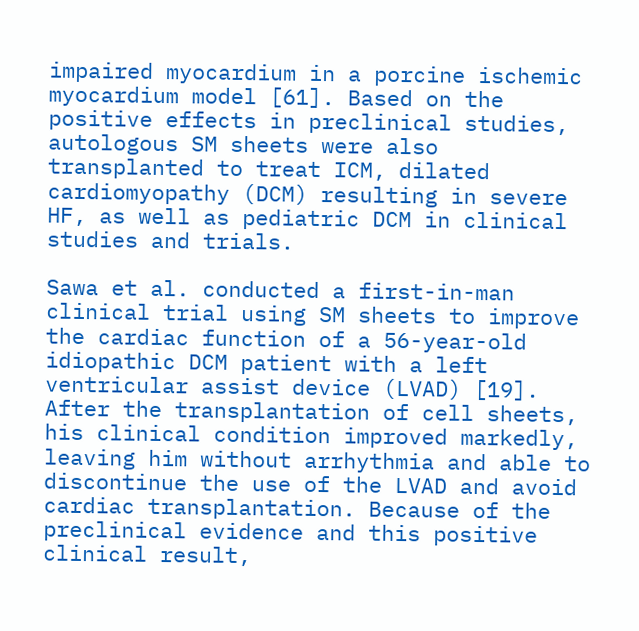impaired myocardium in a porcine ischemic myocardium model [61]. Based on the positive effects in preclinical studies, autologous SM sheets were also transplanted to treat ICM, dilated cardiomyopathy (DCM) resulting in severe HF, as well as pediatric DCM in clinical studies and trials.

Sawa et al. conducted a first-in-man clinical trial using SM sheets to improve the cardiac function of a 56-year-old idiopathic DCM patient with a left ventricular assist device (LVAD) [19]. After the transplantation of cell sheets, his clinical condition improved markedly, leaving him without arrhythmia and able to discontinue the use of the LVAD and avoid cardiac transplantation. Because of the preclinical evidence and this positive clinical result,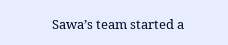Sawa’s team started a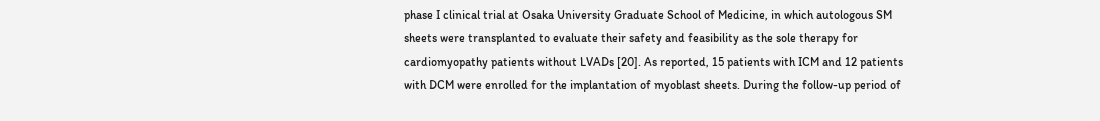phase I clinical trial at Osaka University Graduate School of Medicine, in which autologous SM sheets were transplanted to evaluate their safety and feasibility as the sole therapy for cardiomyopathy patients without LVADs [20]. As reported, 15 patients with ICM and 12 patients with DCM were enrolled for the implantation of myoblast sheets. During the follow-up period of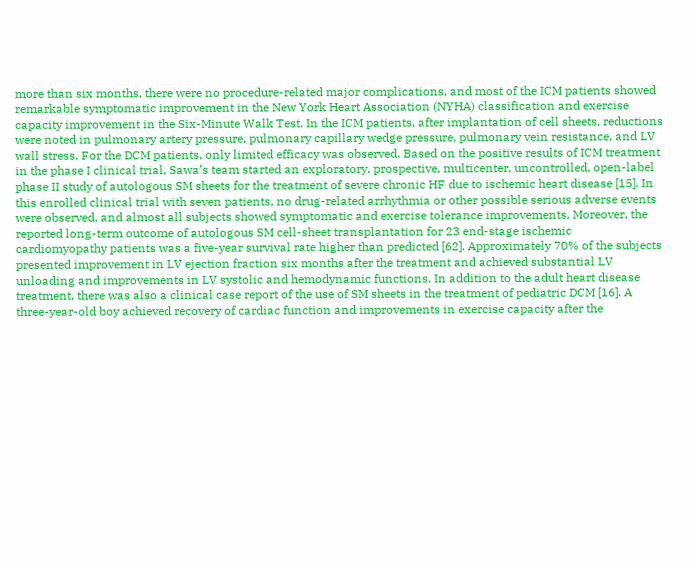more than six months, there were no procedure-related major complications, and most of the ICM patients showed remarkable symptomatic improvement in the New York Heart Association (NYHA) classification and exercise capacity improvement in the Six-Minute Walk Test. In the ICM patients, after implantation of cell sheets, reductions were noted in pulmonary artery pressure, pulmonary capillary wedge pressure, pulmonary vein resistance, and LV wall stress. For the DCM patients, only limited efficacy was observed. Based on the positive results of ICM treatment in the phase I clinical trial, Sawa’s team started an exploratory, prospective, multicenter, uncontrolled, open-label phase II study of autologous SM sheets for the treatment of severe chronic HF due to ischemic heart disease [15]. In this enrolled clinical trial with seven patients, no drug-related arrhythmia or other possible serious adverse events were observed, and almost all subjects showed symptomatic and exercise tolerance improvements. Moreover, the reported long-term outcome of autologous SM cell-sheet transplantation for 23 end-stage ischemic cardiomyopathy patients was a five-year survival rate higher than predicted [62]. Approximately 70% of the subjects presented improvement in LV ejection fraction six months after the treatment and achieved substantial LV unloading and improvements in LV systolic and hemodynamic functions. In addition to the adult heart disease treatment, there was also a clinical case report of the use of SM sheets in the treatment of pediatric DCM [16]. A three-year-old boy achieved recovery of cardiac function and improvements in exercise capacity after the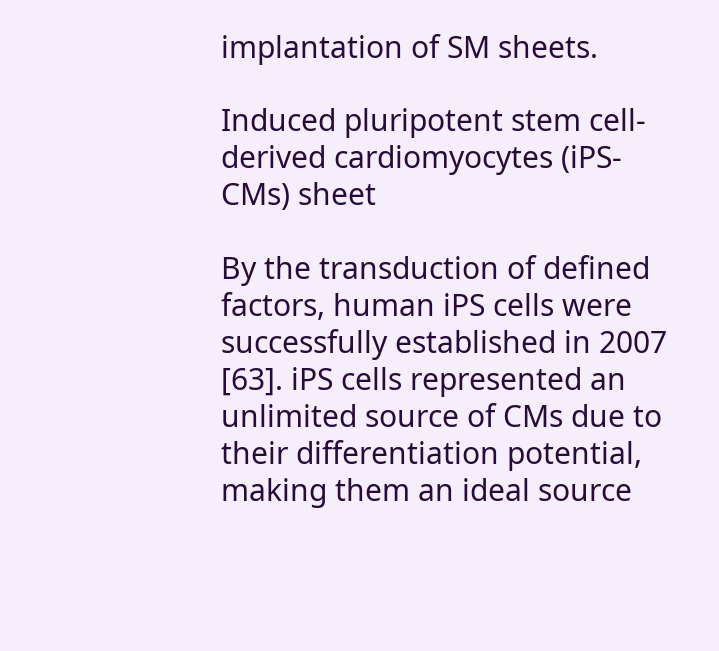implantation of SM sheets.

Induced pluripotent stem cell-derived cardiomyocytes (iPS-CMs) sheet

By the transduction of defined factors, human iPS cells were successfully established in 2007 [63]. iPS cells represented an unlimited source of CMs due to their differentiation potential, making them an ideal source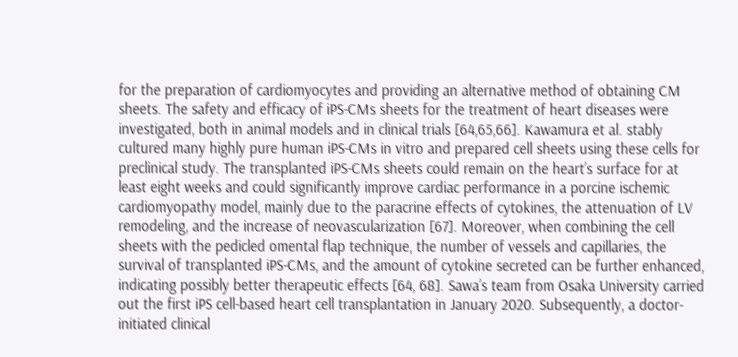for the preparation of cardiomyocytes and providing an alternative method of obtaining CM sheets. The safety and efficacy of iPS-CMs sheets for the treatment of heart diseases were investigated, both in animal models and in clinical trials [64,65,66]. Kawamura et al. stably cultured many highly pure human iPS-CMs in vitro and prepared cell sheets using these cells for preclinical study. The transplanted iPS-CMs sheets could remain on the heart’s surface for at least eight weeks and could significantly improve cardiac performance in a porcine ischemic cardiomyopathy model, mainly due to the paracrine effects of cytokines, the attenuation of LV remodeling, and the increase of neovascularization [67]. Moreover, when combining the cell sheets with the pedicled omental flap technique, the number of vessels and capillaries, the survival of transplanted iPS-CMs, and the amount of cytokine secreted can be further enhanced, indicating possibly better therapeutic effects [64, 68]. Sawa’s team from Osaka University carried out the first iPS cell-based heart cell transplantation in January 2020. Subsequently, a doctor-initiated clinical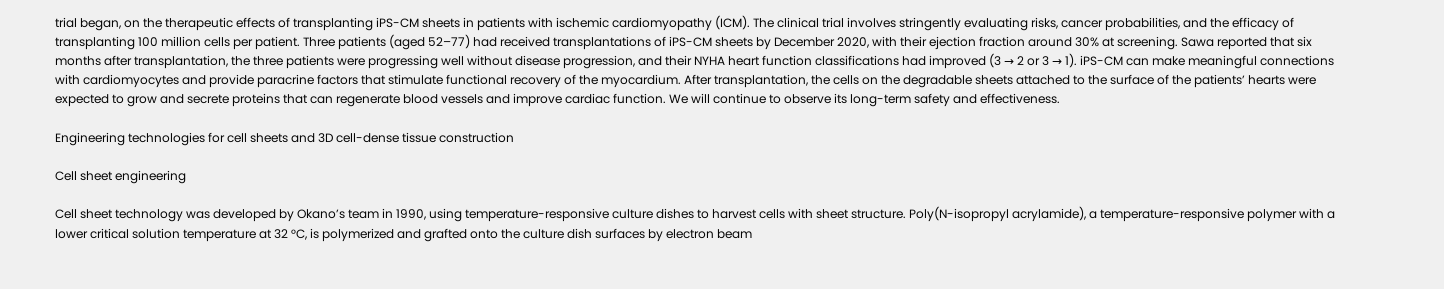trial began, on the therapeutic effects of transplanting iPS-CM sheets in patients with ischemic cardiomyopathy (ICM). The clinical trial involves stringently evaluating risks, cancer probabilities, and the efficacy of transplanting 100 million cells per patient. Three patients (aged 52–77) had received transplantations of iPS-CM sheets by December 2020, with their ejection fraction around 30% at screening. Sawa reported that six months after transplantation, the three patients were progressing well without disease progression, and their NYHA heart function classifications had improved (3 → 2 or 3 → 1). iPS-CM can make meaningful connections with cardiomyocytes and provide paracrine factors that stimulate functional recovery of the myocardium. After transplantation, the cells on the degradable sheets attached to the surface of the patients’ hearts were expected to grow and secrete proteins that can regenerate blood vessels and improve cardiac function. We will continue to observe its long-term safety and effectiveness.

Engineering technologies for cell sheets and 3D cell-dense tissue construction

Cell sheet engineering

Cell sheet technology was developed by Okano’s team in 1990, using temperature-responsive culture dishes to harvest cells with sheet structure. Poly(N-isopropyl acrylamide), a temperature-responsive polymer with a lower critical solution temperature at 32 °C, is polymerized and grafted onto the culture dish surfaces by electron beam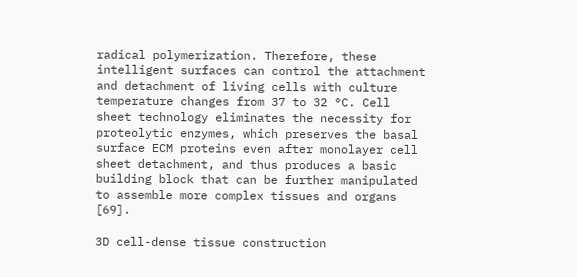radical polymerization. Therefore, these intelligent surfaces can control the attachment and detachment of living cells with culture temperature changes from 37 to 32 °C. Cell sheet technology eliminates the necessity for proteolytic enzymes, which preserves the basal surface ECM proteins even after monolayer cell sheet detachment, and thus produces a basic building block that can be further manipulated to assemble more complex tissues and organs [69].

3D cell-dense tissue construction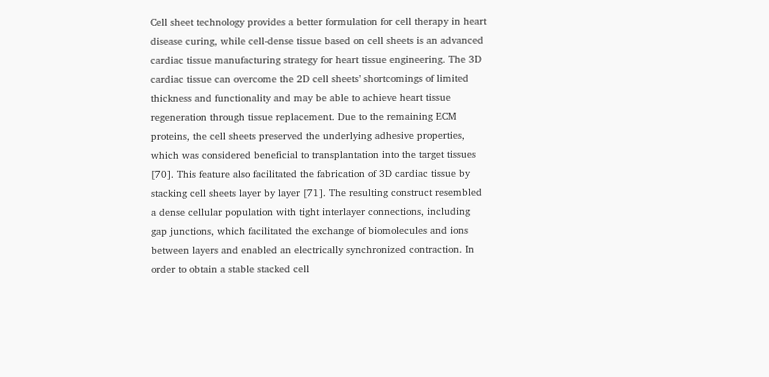Cell sheet technology provides a better formulation for cell therapy in heart disease curing, while cell-dense tissue based on cell sheets is an advanced cardiac tissue manufacturing strategy for heart tissue engineering. The 3D cardiac tissue can overcome the 2D cell sheets’ shortcomings of limited thickness and functionality and may be able to achieve heart tissue regeneration through tissue replacement. Due to the remaining ECM proteins, the cell sheets preserved the underlying adhesive properties, which was considered beneficial to transplantation into the target tissues [70]. This feature also facilitated the fabrication of 3D cardiac tissue by stacking cell sheets layer by layer [71]. The resulting construct resembled a dense cellular population with tight interlayer connections, including gap junctions, which facilitated the exchange of biomolecules and ions between layers and enabled an electrically synchronized contraction. In order to obtain a stable stacked cell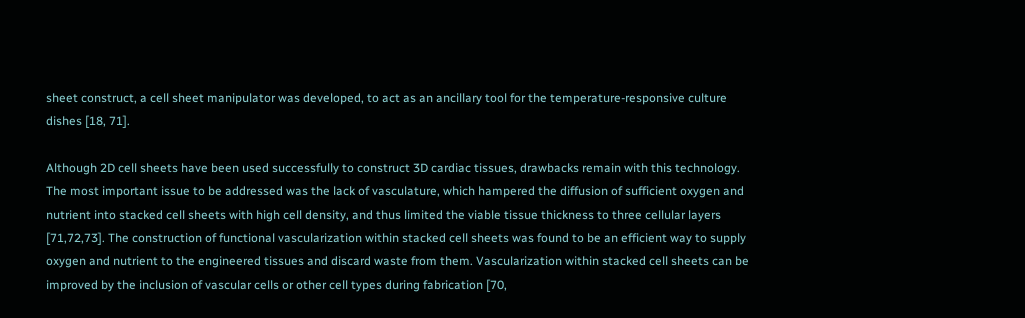sheet construct, a cell sheet manipulator was developed, to act as an ancillary tool for the temperature-responsive culture dishes [18, 71].

Although 2D cell sheets have been used successfully to construct 3D cardiac tissues, drawbacks remain with this technology. The most important issue to be addressed was the lack of vasculature, which hampered the diffusion of sufficient oxygen and nutrient into stacked cell sheets with high cell density, and thus limited the viable tissue thickness to three cellular layers [71,72,73]. The construction of functional vascularization within stacked cell sheets was found to be an efficient way to supply oxygen and nutrient to the engineered tissues and discard waste from them. Vascularization within stacked cell sheets can be improved by the inclusion of vascular cells or other cell types during fabrication [70,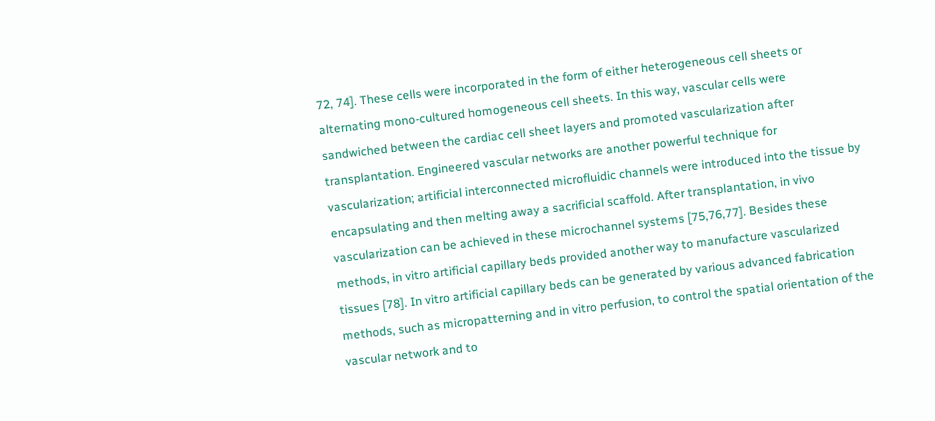72, 74]. These cells were incorporated in the form of either heterogeneous cell sheets or alternating mono-cultured homogeneous cell sheets. In this way, vascular cells were sandwiched between the cardiac cell sheet layers and promoted vascularization after transplantation. Engineered vascular networks are another powerful technique for vascularization; artificial interconnected microfluidic channels were introduced into the tissue by encapsulating and then melting away a sacrificial scaffold. After transplantation, in vivo vascularization can be achieved in these microchannel systems [75,76,77]. Besides these methods, in vitro artificial capillary beds provided another way to manufacture vascularized tissues [78]. In vitro artificial capillary beds can be generated by various advanced fabrication methods, such as micropatterning and in vitro perfusion, to control the spatial orientation of the vascular network and to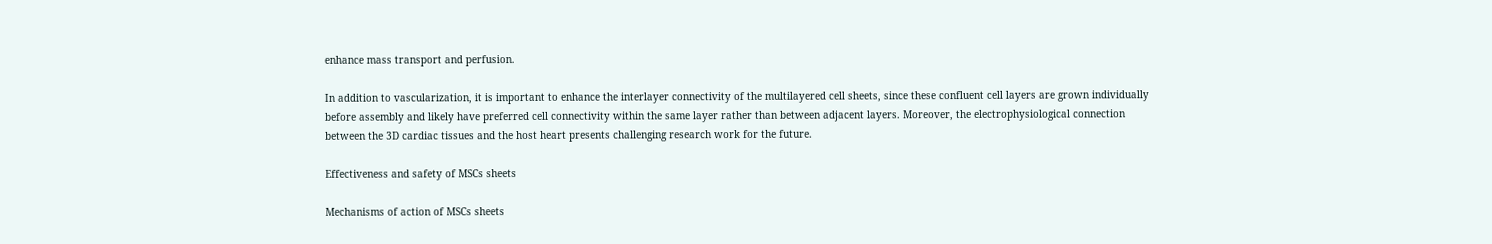enhance mass transport and perfusion.

In addition to vascularization, it is important to enhance the interlayer connectivity of the multilayered cell sheets, since these confluent cell layers are grown individually before assembly and likely have preferred cell connectivity within the same layer rather than between adjacent layers. Moreover, the electrophysiological connection between the 3D cardiac tissues and the host heart presents challenging research work for the future.

Effectiveness and safety of MSCs sheets

Mechanisms of action of MSCs sheets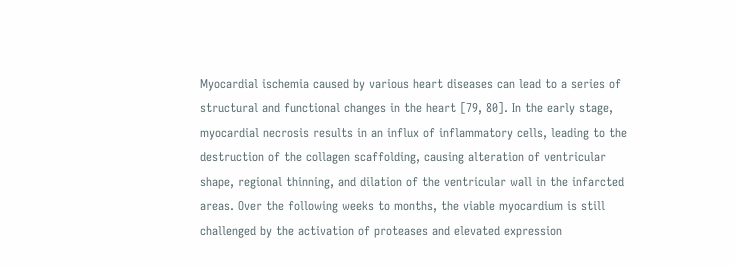Myocardial ischemia caused by various heart diseases can lead to a series of structural and functional changes in the heart [79, 80]. In the early stage, myocardial necrosis results in an influx of inflammatory cells, leading to the destruction of the collagen scaffolding, causing alteration of ventricular shape, regional thinning, and dilation of the ventricular wall in the infarcted areas. Over the following weeks to months, the viable myocardium is still challenged by the activation of proteases and elevated expression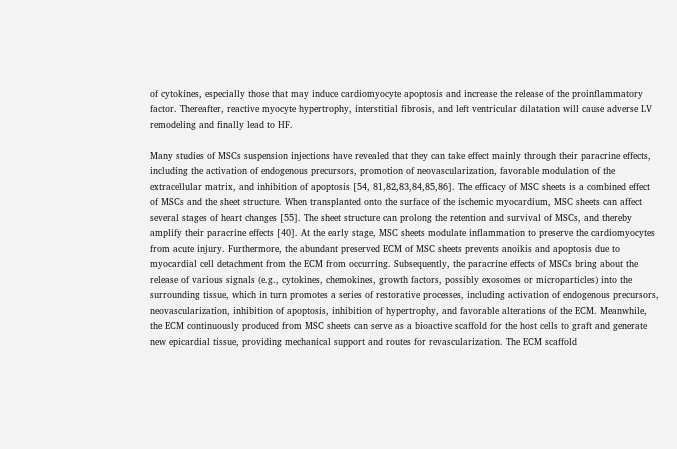of cytokines, especially those that may induce cardiomyocyte apoptosis and increase the release of the proinflammatory factor. Thereafter, reactive myocyte hypertrophy, interstitial fibrosis, and left ventricular dilatation will cause adverse LV remodeling and finally lead to HF.

Many studies of MSCs suspension injections have revealed that they can take effect mainly through their paracrine effects, including the activation of endogenous precursors, promotion of neovascularization, favorable modulation of the extracellular matrix, and inhibition of apoptosis [54, 81,82,83,84,85,86]. The efficacy of MSC sheets is a combined effect of MSCs and the sheet structure. When transplanted onto the surface of the ischemic myocardium, MSC sheets can affect several stages of heart changes [55]. The sheet structure can prolong the retention and survival of MSCs, and thereby amplify their paracrine effects [40]. At the early stage, MSC sheets modulate inflammation to preserve the cardiomyocytes from acute injury. Furthermore, the abundant preserved ECM of MSC sheets prevents anoikis and apoptosis due to myocardial cell detachment from the ECM from occurring. Subsequently, the paracrine effects of MSCs bring about the release of various signals (e.g., cytokines, chemokines, growth factors, possibly exosomes or microparticles) into the surrounding tissue, which in turn promotes a series of restorative processes, including activation of endogenous precursors, neovascularization, inhibition of apoptosis, inhibition of hypertrophy, and favorable alterations of the ECM. Meanwhile, the ECM continuously produced from MSC sheets can serve as a bioactive scaffold for the host cells to graft and generate new epicardial tissue, providing mechanical support and routes for revascularization. The ECM scaffold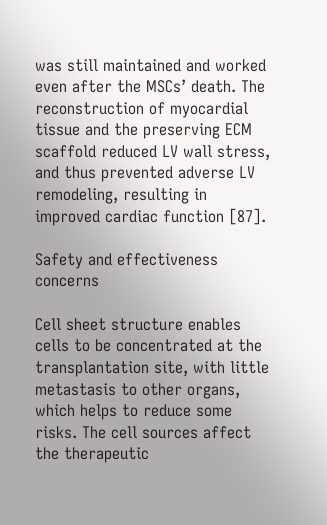was still maintained and worked even after the MSCs’ death. The reconstruction of myocardial tissue and the preserving ECM scaffold reduced LV wall stress, and thus prevented adverse LV remodeling, resulting in improved cardiac function [87].

Safety and effectiveness concerns

Cell sheet structure enables cells to be concentrated at the transplantation site, with little metastasis to other organs, which helps to reduce some risks. The cell sources affect the therapeutic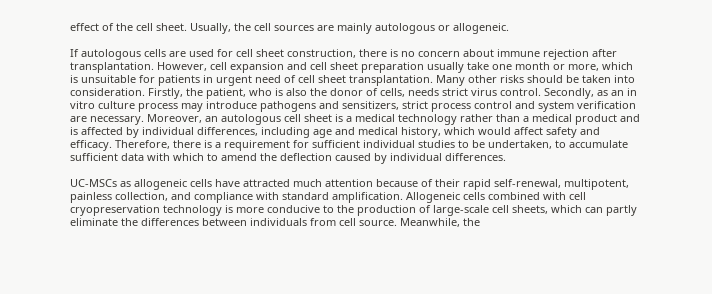effect of the cell sheet. Usually, the cell sources are mainly autologous or allogeneic.

If autologous cells are used for cell sheet construction, there is no concern about immune rejection after transplantation. However, cell expansion and cell sheet preparation usually take one month or more, which is unsuitable for patients in urgent need of cell sheet transplantation. Many other risks should be taken into consideration. Firstly, the patient, who is also the donor of cells, needs strict virus control. Secondly, as an in vitro culture process may introduce pathogens and sensitizers, strict process control and system verification are necessary. Moreover, an autologous cell sheet is a medical technology rather than a medical product and is affected by individual differences, including age and medical history, which would affect safety and efficacy. Therefore, there is a requirement for sufficient individual studies to be undertaken, to accumulate sufficient data with which to amend the deflection caused by individual differences.

UC-MSCs as allogeneic cells have attracted much attention because of their rapid self-renewal, multipotent, painless collection, and compliance with standard amplification. Allogeneic cells combined with cell cryopreservation technology is more conducive to the production of large-scale cell sheets, which can partly eliminate the differences between individuals from cell source. Meanwhile, the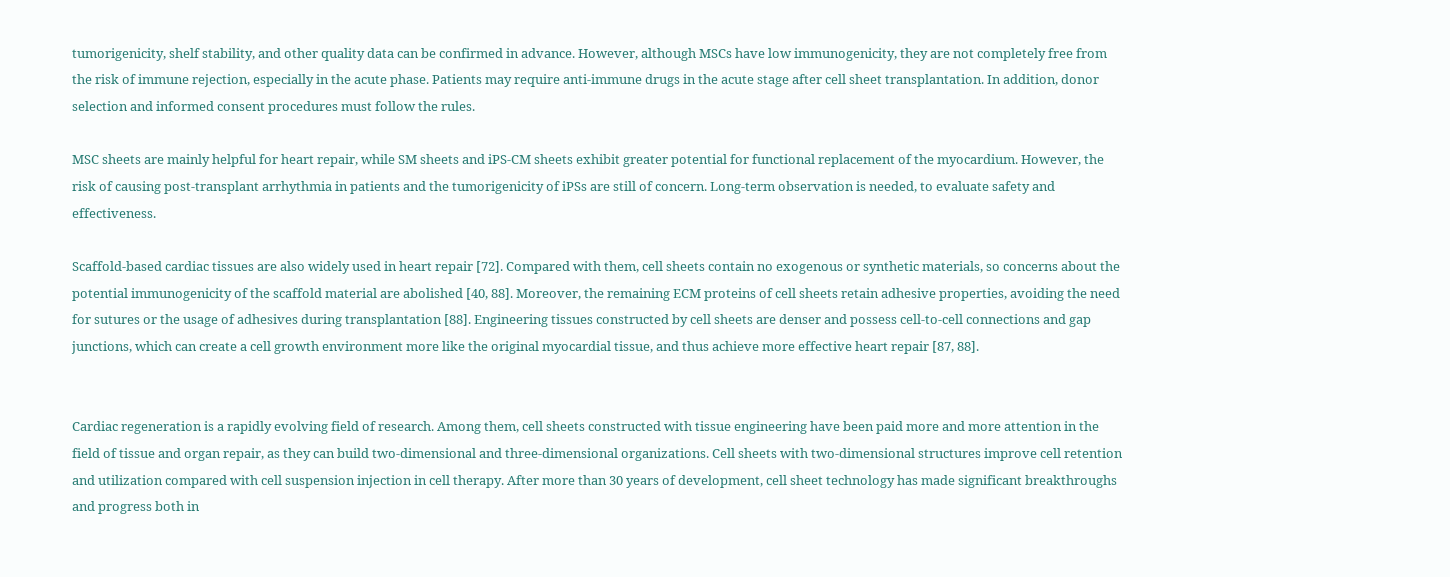tumorigenicity, shelf stability, and other quality data can be confirmed in advance. However, although MSCs have low immunogenicity, they are not completely free from the risk of immune rejection, especially in the acute phase. Patients may require anti-immune drugs in the acute stage after cell sheet transplantation. In addition, donor selection and informed consent procedures must follow the rules.

MSC sheets are mainly helpful for heart repair, while SM sheets and iPS-CM sheets exhibit greater potential for functional replacement of the myocardium. However, the risk of causing post-transplant arrhythmia in patients and the tumorigenicity of iPSs are still of concern. Long-term observation is needed, to evaluate safety and effectiveness.

Scaffold-based cardiac tissues are also widely used in heart repair [72]. Compared with them, cell sheets contain no exogenous or synthetic materials, so concerns about the potential immunogenicity of the scaffold material are abolished [40, 88]. Moreover, the remaining ECM proteins of cell sheets retain adhesive properties, avoiding the need for sutures or the usage of adhesives during transplantation [88]. Engineering tissues constructed by cell sheets are denser and possess cell-to-cell connections and gap junctions, which can create a cell growth environment more like the original myocardial tissue, and thus achieve more effective heart repair [87, 88].


Cardiac regeneration is a rapidly evolving field of research. Among them, cell sheets constructed with tissue engineering have been paid more and more attention in the field of tissue and organ repair, as they can build two-dimensional and three-dimensional organizations. Cell sheets with two-dimensional structures improve cell retention and utilization compared with cell suspension injection in cell therapy. After more than 30 years of development, cell sheet technology has made significant breakthroughs and progress both in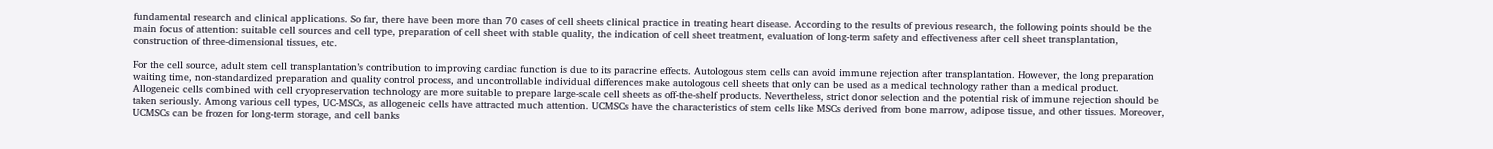fundamental research and clinical applications. So far, there have been more than 70 cases of cell sheets clinical practice in treating heart disease. According to the results of previous research, the following points should be the main focus of attention: suitable cell sources and cell type, preparation of cell sheet with stable quality, the indication of cell sheet treatment, evaluation of long-term safety and effectiveness after cell sheet transplantation, construction of three-dimensional tissues, etc.

For the cell source, adult stem cell transplantation’s contribution to improving cardiac function is due to its paracrine effects. Autologous stem cells can avoid immune rejection after transplantation. However, the long preparation waiting time, non-standardized preparation and quality control process, and uncontrollable individual differences make autologous cell sheets that only can be used as a medical technology rather than a medical product. Allogeneic cells combined with cell cryopreservation technology are more suitable to prepare large-scale cell sheets as off-the-shelf products. Nevertheless, strict donor selection and the potential risk of immune rejection should be taken seriously. Among various cell types, UC-MSCs, as allogeneic cells have attracted much attention. UCMSCs have the characteristics of stem cells like MSCs derived from bone marrow, adipose tissue, and other tissues. Moreover, UCMSCs can be frozen for long-term storage, and cell banks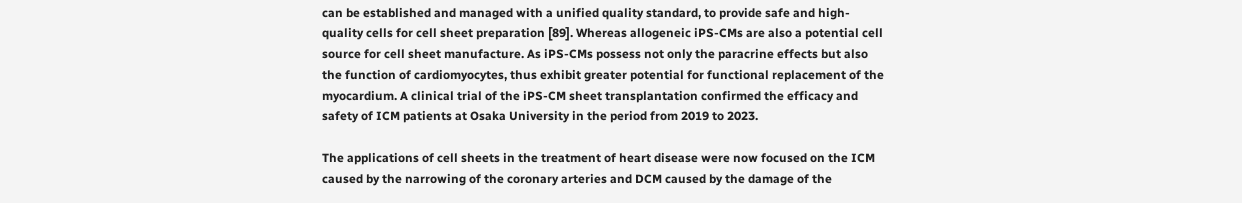can be established and managed with a unified quality standard, to provide safe and high-quality cells for cell sheet preparation [89]. Whereas allogeneic iPS-CMs are also a potential cell source for cell sheet manufacture. As iPS-CMs possess not only the paracrine effects but also the function of cardiomyocytes, thus exhibit greater potential for functional replacement of the myocardium. A clinical trial of the iPS-CM sheet transplantation confirmed the efficacy and safety of ICM patients at Osaka University in the period from 2019 to 2023.

The applications of cell sheets in the treatment of heart disease were now focused on the ICM caused by the narrowing of the coronary arteries and DCM caused by the damage of the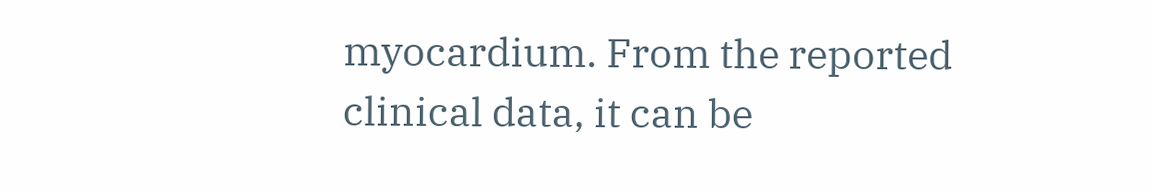myocardium. From the reported clinical data, it can be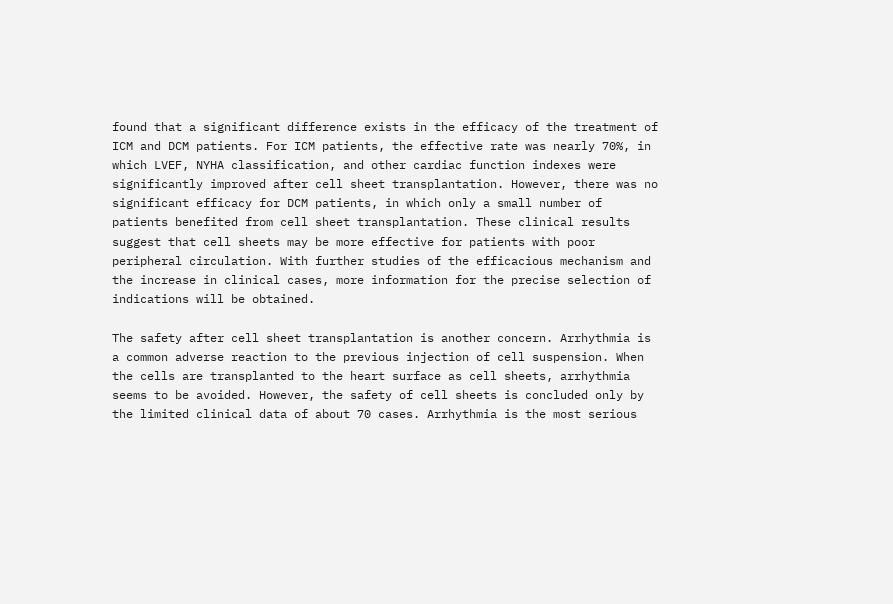found that a significant difference exists in the efficacy of the treatment of ICM and DCM patients. For ICM patients, the effective rate was nearly 70%, in which LVEF, NYHA classification, and other cardiac function indexes were significantly improved after cell sheet transplantation. However, there was no significant efficacy for DCM patients, in which only a small number of patients benefited from cell sheet transplantation. These clinical results suggest that cell sheets may be more effective for patients with poor peripheral circulation. With further studies of the efficacious mechanism and the increase in clinical cases, more information for the precise selection of indications will be obtained.

The safety after cell sheet transplantation is another concern. Arrhythmia is a common adverse reaction to the previous injection of cell suspension. When the cells are transplanted to the heart surface as cell sheets, arrhythmia seems to be avoided. However, the safety of cell sheets is concluded only by the limited clinical data of about 70 cases. Arrhythmia is the most serious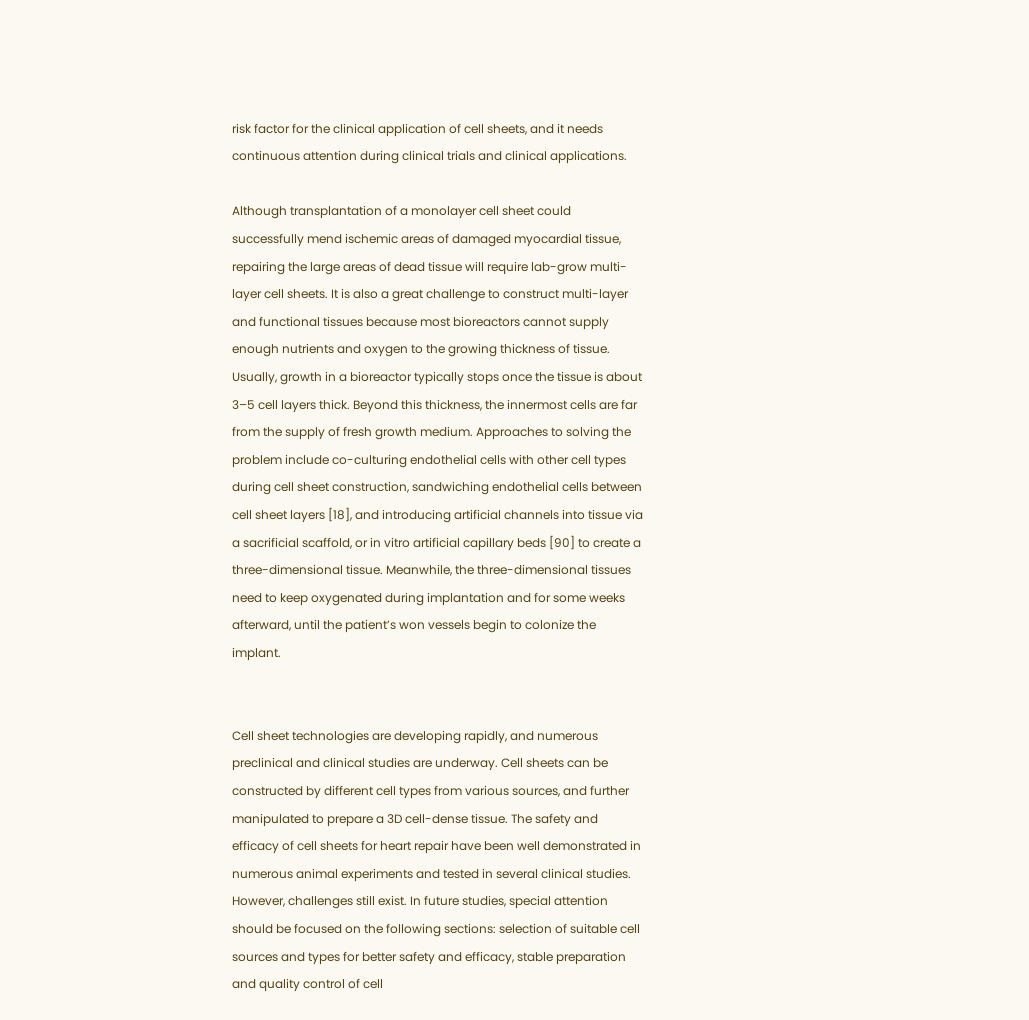risk factor for the clinical application of cell sheets, and it needs continuous attention during clinical trials and clinical applications.

Although transplantation of a monolayer cell sheet could successfully mend ischemic areas of damaged myocardial tissue, repairing the large areas of dead tissue will require lab-grow multi-layer cell sheets. It is also a great challenge to construct multi-layer and functional tissues because most bioreactors cannot supply enough nutrients and oxygen to the growing thickness of tissue. Usually, growth in a bioreactor typically stops once the tissue is about 3–5 cell layers thick. Beyond this thickness, the innermost cells are far from the supply of fresh growth medium. Approaches to solving the problem include co-culturing endothelial cells with other cell types during cell sheet construction, sandwiching endothelial cells between cell sheet layers [18], and introducing artificial channels into tissue via a sacrificial scaffold, or in vitro artificial capillary beds [90] to create a three-dimensional tissue. Meanwhile, the three-dimensional tissues need to keep oxygenated during implantation and for some weeks afterward, until the patient’s won vessels begin to colonize the implant.


Cell sheet technologies are developing rapidly, and numerous preclinical and clinical studies are underway. Cell sheets can be constructed by different cell types from various sources, and further manipulated to prepare a 3D cell-dense tissue. The safety and efficacy of cell sheets for heart repair have been well demonstrated in numerous animal experiments and tested in several clinical studies. However, challenges still exist. In future studies, special attention should be focused on the following sections: selection of suitable cell sources and types for better safety and efficacy, stable preparation and quality control of cell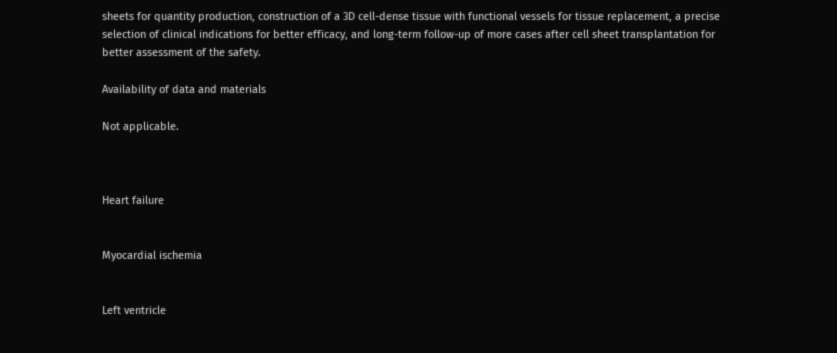sheets for quantity production, construction of a 3D cell-dense tissue with functional vessels for tissue replacement, a precise selection of clinical indications for better efficacy, and long-term follow-up of more cases after cell sheet transplantation for better assessment of the safety.

Availability of data and materials

Not applicable.



Heart failure


Myocardial ischemia


Left ventricle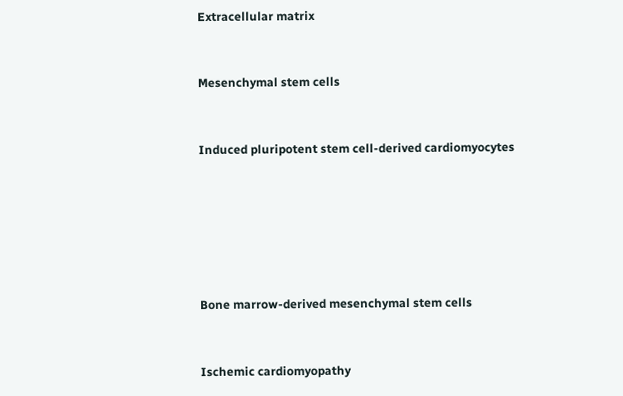Extracellular matrix


Mesenchymal stem cells


Induced pluripotent stem cell-derived cardiomyocytes






Bone marrow-derived mesenchymal stem cells


Ischemic cardiomyopathy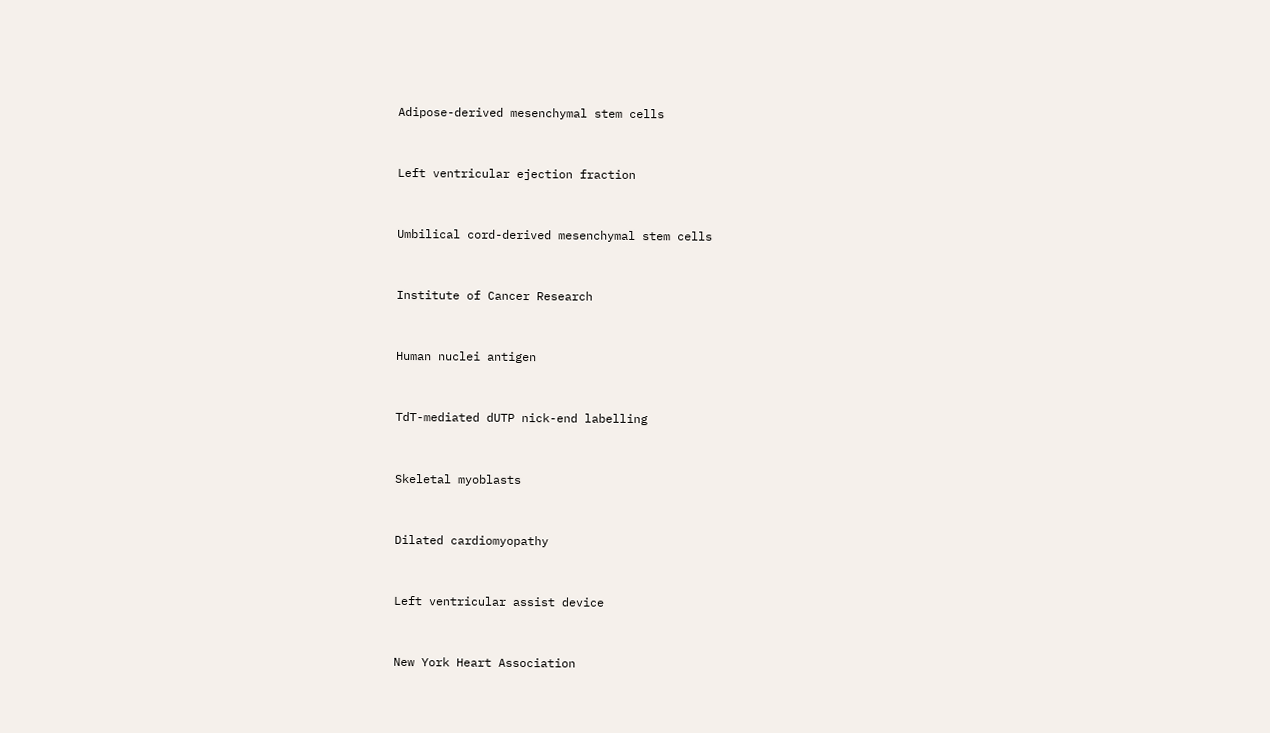Adipose-derived mesenchymal stem cells


Left ventricular ejection fraction


Umbilical cord-derived mesenchymal stem cells


Institute of Cancer Research


Human nuclei antigen


TdT-mediated dUTP nick-end labelling


Skeletal myoblasts


Dilated cardiomyopathy


Left ventricular assist device


New York Heart Association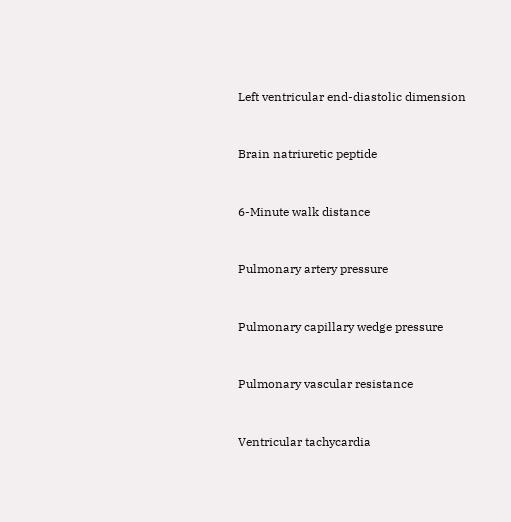Left ventricular end-diastolic dimension


Brain natriuretic peptide


6-Minute walk distance


Pulmonary artery pressure


Pulmonary capillary wedge pressure


Pulmonary vascular resistance


Ventricular tachycardia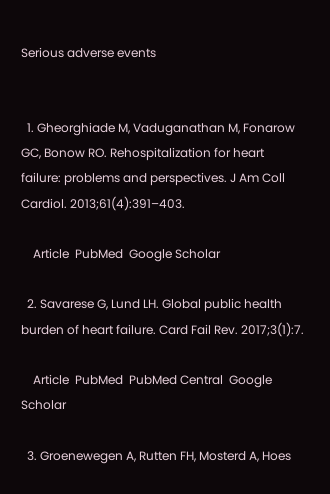Serious adverse events


  1. Gheorghiade M, Vaduganathan M, Fonarow GC, Bonow RO. Rehospitalization for heart failure: problems and perspectives. J Am Coll Cardiol. 2013;61(4):391–403.

    Article  PubMed  Google Scholar

  2. Savarese G, Lund LH. Global public health burden of heart failure. Card Fail Rev. 2017;3(1):7.

    Article  PubMed  PubMed Central  Google Scholar

  3. Groenewegen A, Rutten FH, Mosterd A, Hoes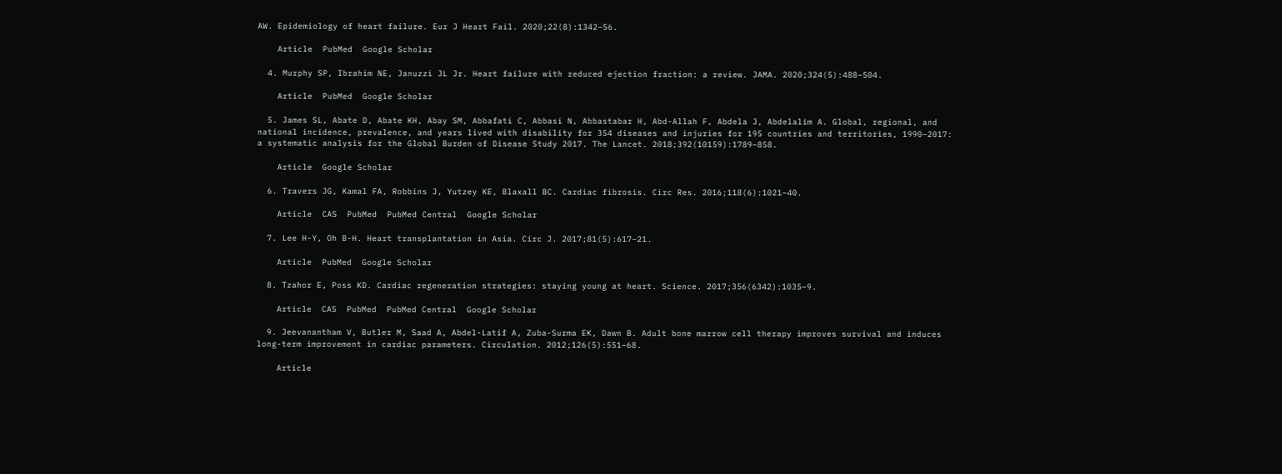AW. Epidemiology of heart failure. Eur J Heart Fail. 2020;22(8):1342–56.

    Article  PubMed  Google Scholar

  4. Murphy SP, Ibrahim NE, Januzzi JL Jr. Heart failure with reduced ejection fraction: a review. JAMA. 2020;324(5):488–504.

    Article  PubMed  Google Scholar

  5. James SL, Abate D, Abate KH, Abay SM, Abbafati C, Abbasi N, Abbastabar H, Abd-Allah F, Abdela J, Abdelalim A. Global, regional, and national incidence, prevalence, and years lived with disability for 354 diseases and injuries for 195 countries and territories, 1990–2017: a systematic analysis for the Global Burden of Disease Study 2017. The Lancet. 2018;392(10159):1789–858.

    Article  Google Scholar

  6. Travers JG, Kamal FA, Robbins J, Yutzey KE, Blaxall BC. Cardiac fibrosis. Circ Res. 2016;118(6):1021–40.

    Article  CAS  PubMed  PubMed Central  Google Scholar

  7. Lee H-Y, Oh B-H. Heart transplantation in Asia. Circ J. 2017;81(5):617–21.

    Article  PubMed  Google Scholar

  8. Tzahor E, Poss KD. Cardiac regeneration strategies: staying young at heart. Science. 2017;356(6342):1035–9.

    Article  CAS  PubMed  PubMed Central  Google Scholar

  9. Jeevanantham V, Butler M, Saad A, Abdel-Latif A, Zuba-Surma EK, Dawn B. Adult bone marrow cell therapy improves survival and induces long-term improvement in cardiac parameters. Circulation. 2012;126(5):551–68.

    Article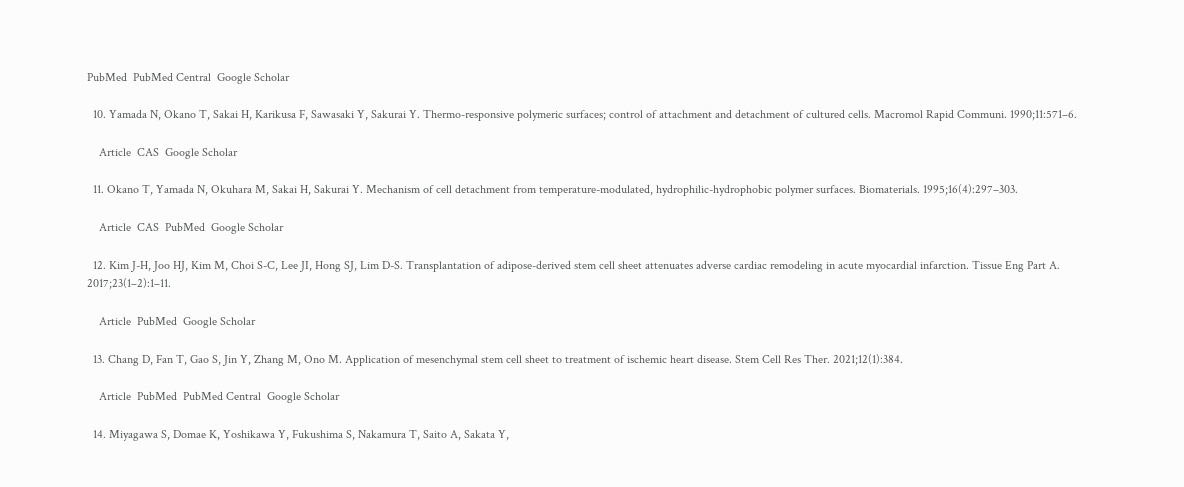PubMed  PubMed Central  Google Scholar

  10. Yamada N, Okano T, Sakai H, Karikusa F, Sawasaki Y, Sakurai Y. Thermo-responsive polymeric surfaces; control of attachment and detachment of cultured cells. Macromol Rapid Communi. 1990;11:571–6.

    Article  CAS  Google Scholar

  11. Okano T, Yamada N, Okuhara M, Sakai H, Sakurai Y. Mechanism of cell detachment from temperature-modulated, hydrophilic-hydrophobic polymer surfaces. Biomaterials. 1995;16(4):297–303.

    Article  CAS  PubMed  Google Scholar

  12. Kim J-H, Joo HJ, Kim M, Choi S-C, Lee JI, Hong SJ, Lim D-S. Transplantation of adipose-derived stem cell sheet attenuates adverse cardiac remodeling in acute myocardial infarction. Tissue Eng Part A. 2017;23(1–2):1–11.

    Article  PubMed  Google Scholar

  13. Chang D, Fan T, Gao S, Jin Y, Zhang M, Ono M. Application of mesenchymal stem cell sheet to treatment of ischemic heart disease. Stem Cell Res Ther. 2021;12(1):384.

    Article  PubMed  PubMed Central  Google Scholar

  14. Miyagawa S, Domae K, Yoshikawa Y, Fukushima S, Nakamura T, Saito A, Sakata Y,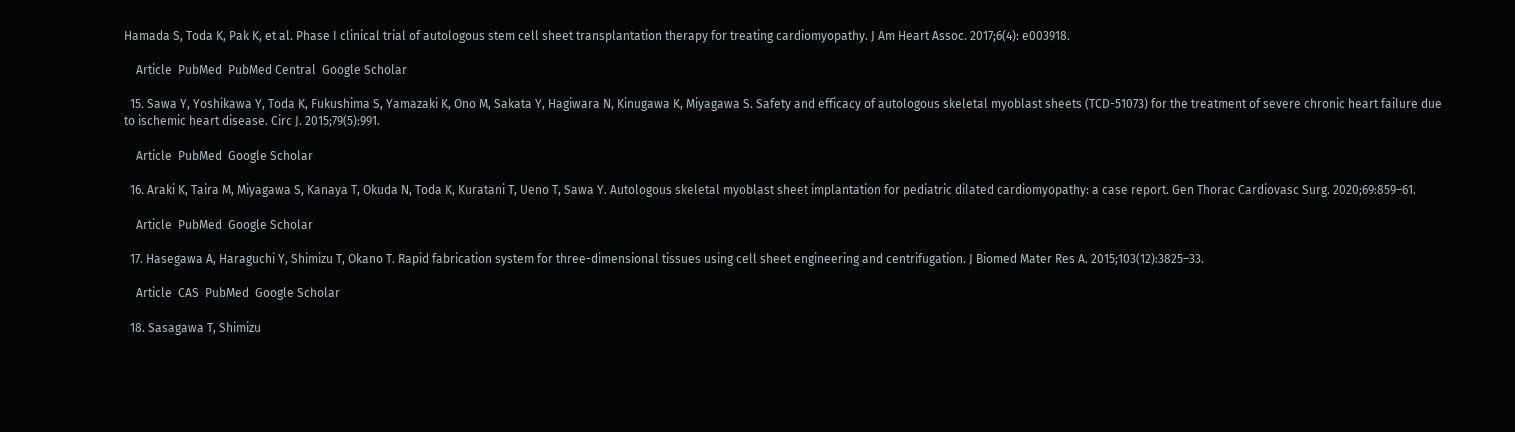Hamada S, Toda K, Pak K, et al. Phase I clinical trial of autologous stem cell sheet transplantation therapy for treating cardiomyopathy. J Am Heart Assoc. 2017;6(4): e003918.

    Article  PubMed  PubMed Central  Google Scholar

  15. Sawa Y, Yoshikawa Y, Toda K, Fukushima S, Yamazaki K, Ono M, Sakata Y, Hagiwara N, Kinugawa K, Miyagawa S. Safety and efficacy of autologous skeletal myoblast sheets (TCD-51073) for the treatment of severe chronic heart failure due to ischemic heart disease. Circ J. 2015;79(5):991.

    Article  PubMed  Google Scholar

  16. Araki K, Taira M, Miyagawa S, Kanaya T, Okuda N, Toda K, Kuratani T, Ueno T, Sawa Y. Autologous skeletal myoblast sheet implantation for pediatric dilated cardiomyopathy: a case report. Gen Thorac Cardiovasc Surg. 2020;69:859–61.

    Article  PubMed  Google Scholar

  17. Hasegawa A, Haraguchi Y, Shimizu T, Okano T. Rapid fabrication system for three-dimensional tissues using cell sheet engineering and centrifugation. J Biomed Mater Res A. 2015;103(12):3825–33.

    Article  CAS  PubMed  Google Scholar

  18. Sasagawa T, Shimizu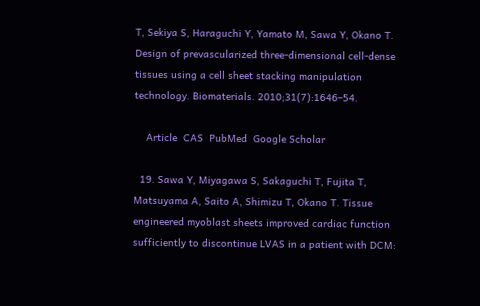T, Sekiya S, Haraguchi Y, Yamato M, Sawa Y, Okano T. Design of prevascularized three-dimensional cell-dense tissues using a cell sheet stacking manipulation technology. Biomaterials. 2010;31(7):1646–54.

    Article  CAS  PubMed  Google Scholar

  19. Sawa Y, Miyagawa S, Sakaguchi T, Fujita T, Matsuyama A, Saito A, Shimizu T, Okano T. Tissue engineered myoblast sheets improved cardiac function sufficiently to discontinue LVAS in a patient with DCM: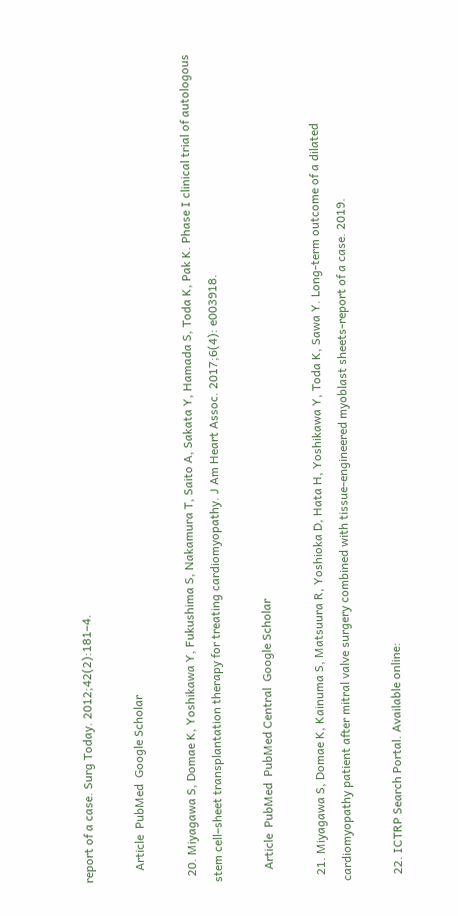report of a case. Surg Today. 2012;42(2):181–4.

    Article  PubMed  Google Scholar

  20. Miyagawa S, Domae K, Yoshikawa Y, Fukushima S, Nakamura T, Saito A, Sakata Y, Hamada S, Toda K, Pak K. Phase I clinical trial of autologous stem cell–sheet transplantation therapy for treating cardiomyopathy. J Am Heart Assoc. 2017;6(4): e003918.

    Article  PubMed  PubMed Central  Google Scholar

  21. Miyagawa S, Domae K, Kainuma S, Matsuura R, Yoshioka D, Hata H, Yoshikawa Y, Toda K, Sawa Y. Long-term outcome of a dilated cardiomyopathy patient after mitral valve surgery combined with tissue-engineered myoblast sheets-report of a case. 2019.

  22. ICTRP Search Portal. Available online: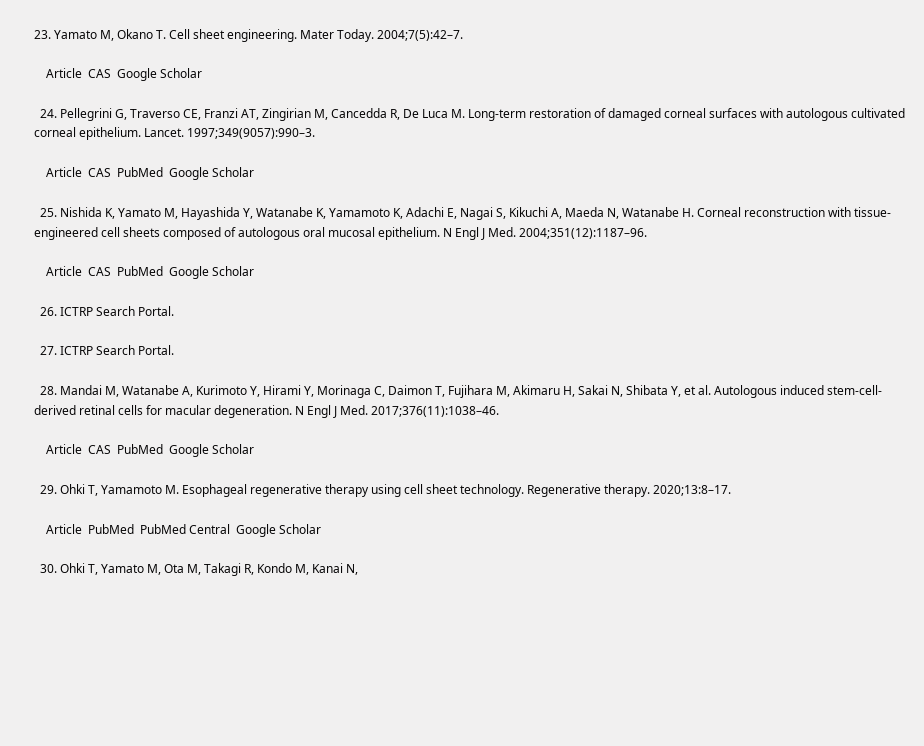23. Yamato M, Okano T. Cell sheet engineering. Mater Today. 2004;7(5):42–7.

    Article  CAS  Google Scholar

  24. Pellegrini G, Traverso CE, Franzi AT, Zingirian M, Cancedda R, De Luca M. Long-term restoration of damaged corneal surfaces with autologous cultivated corneal epithelium. Lancet. 1997;349(9057):990–3.

    Article  CAS  PubMed  Google Scholar

  25. Nishida K, Yamato M, Hayashida Y, Watanabe K, Yamamoto K, Adachi E, Nagai S, Kikuchi A, Maeda N, Watanabe H. Corneal reconstruction with tissue-engineered cell sheets composed of autologous oral mucosal epithelium. N Engl J Med. 2004;351(12):1187–96.

    Article  CAS  PubMed  Google Scholar

  26. ICTRP Search Portal.

  27. ICTRP Search Portal.

  28. Mandai M, Watanabe A, Kurimoto Y, Hirami Y, Morinaga C, Daimon T, Fujihara M, Akimaru H, Sakai N, Shibata Y, et al. Autologous induced stem-cell-derived retinal cells for macular degeneration. N Engl J Med. 2017;376(11):1038–46.

    Article  CAS  PubMed  Google Scholar

  29. Ohki T, Yamamoto M. Esophageal regenerative therapy using cell sheet technology. Regenerative therapy. 2020;13:8–17.

    Article  PubMed  PubMed Central  Google Scholar

  30. Ohki T, Yamato M, Ota M, Takagi R, Kondo M, Kanai N,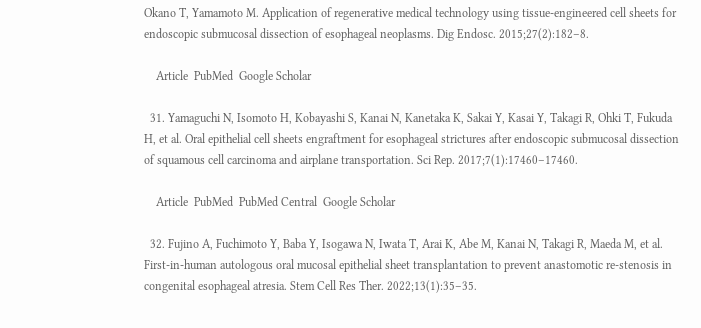Okano T, Yamamoto M. Application of regenerative medical technology using tissue-engineered cell sheets for endoscopic submucosal dissection of esophageal neoplasms. Dig Endosc. 2015;27(2):182–8.

    Article  PubMed  Google Scholar

  31. Yamaguchi N, Isomoto H, Kobayashi S, Kanai N, Kanetaka K, Sakai Y, Kasai Y, Takagi R, Ohki T, Fukuda H, et al. Oral epithelial cell sheets engraftment for esophageal strictures after endoscopic submucosal dissection of squamous cell carcinoma and airplane transportation. Sci Rep. 2017;7(1):17460–17460.

    Article  PubMed  PubMed Central  Google Scholar

  32. Fujino A, Fuchimoto Y, Baba Y, Isogawa N, Iwata T, Arai K, Abe M, Kanai N, Takagi R, Maeda M, et al. First-in-human autologous oral mucosal epithelial sheet transplantation to prevent anastomotic re-stenosis in congenital esophageal atresia. Stem Cell Res Ther. 2022;13(1):35–35.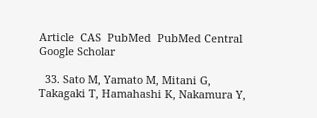Article  CAS  PubMed  PubMed Central  Google Scholar

  33. Sato M, Yamato M, Mitani G, Takagaki T, Hamahashi K, Nakamura Y,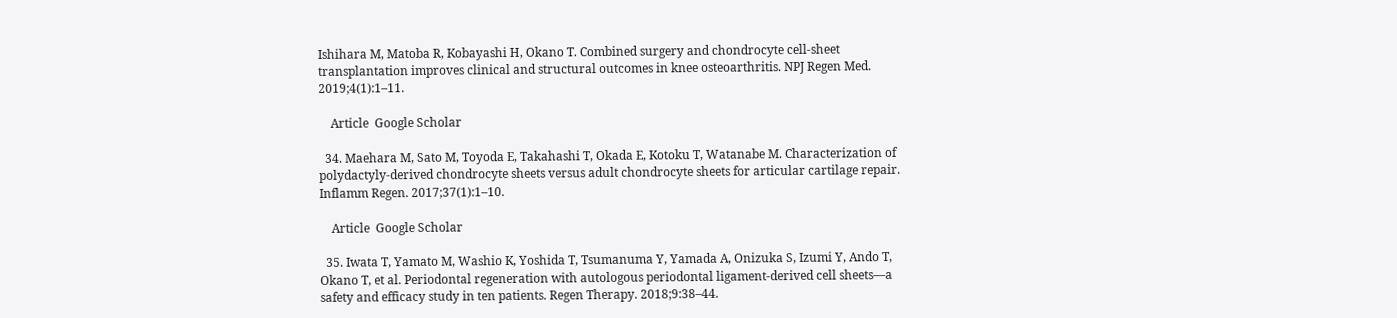Ishihara M, Matoba R, Kobayashi H, Okano T. Combined surgery and chondrocyte cell-sheet transplantation improves clinical and structural outcomes in knee osteoarthritis. NPJ Regen Med. 2019;4(1):1–11.

    Article  Google Scholar

  34. Maehara M, Sato M, Toyoda E, Takahashi T, Okada E, Kotoku T, Watanabe M. Characterization of polydactyly-derived chondrocyte sheets versus adult chondrocyte sheets for articular cartilage repair. Inflamm Regen. 2017;37(1):1–10.

    Article  Google Scholar

  35. Iwata T, Yamato M, Washio K, Yoshida T, Tsumanuma Y, Yamada A, Onizuka S, Izumi Y, Ando T, Okano T, et al. Periodontal regeneration with autologous periodontal ligament-derived cell sheets—a safety and efficacy study in ten patients. Regen Therapy. 2018;9:38–44.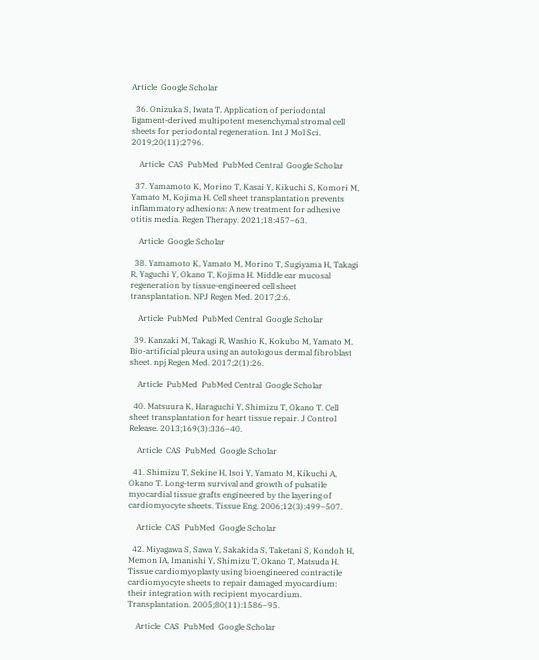Article  Google Scholar

  36. Onizuka S, Iwata T. Application of periodontal ligament-derived multipotent mesenchymal stromal cell sheets for periodontal regeneration. Int J Mol Sci. 2019;20(11):2796.

    Article  CAS  PubMed  PubMed Central  Google Scholar

  37. Yamamoto K, Morino T, Kasai Y, Kikuchi S, Komori M, Yamato M, Kojima H. Cell sheet transplantation prevents inflammatory adhesions: A new treatment for adhesive otitis media. Regen Therapy. 2021;18:457–63.

    Article  Google Scholar

  38. Yamamoto K, Yamato M, Morino T, Sugiyama H, Takagi R, Yaguchi Y, Okano T, Kojima H. Middle ear mucosal regeneration by tissue-engineered cell sheet transplantation. NPJ Regen Med. 2017;2:6.

    Article  PubMed  PubMed Central  Google Scholar

  39. Kanzaki M, Takagi R, Washio K, Kokubo M, Yamato M. Bio-artificial pleura using an autologous dermal fibroblast sheet. npj Regen Med. 2017;2(1):26.

    Article  PubMed  PubMed Central  Google Scholar

  40. Matsuura K, Haraguchi Y, Shimizu T, Okano T. Cell sheet transplantation for heart tissue repair. J Control Release. 2013;169(3):336–40.

    Article  CAS  PubMed  Google Scholar

  41. Shimizu T, Sekine H, Isoi Y, Yamato M, Kikuchi A, Okano T. Long-term survival and growth of pulsatile myocardial tissue grafts engineered by the layering of cardiomyocyte sheets. Tissue Eng. 2006;12(3):499–507.

    Article  CAS  PubMed  Google Scholar

  42. Miyagawa S, Sawa Y, Sakakida S, Taketani S, Kondoh H, Memon IA, Imanishi Y, Shimizu T, Okano T, Matsuda H. Tissue cardiomyoplasty using bioengineered contractile cardiomyocyte sheets to repair damaged myocardium: their integration with recipient myocardium. Transplantation. 2005;80(11):1586–95.

    Article  CAS  PubMed  Google Scholar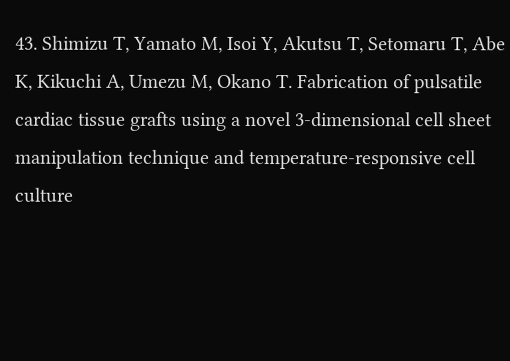43. Shimizu T, Yamato M, Isoi Y, Akutsu T, Setomaru T, Abe K, Kikuchi A, Umezu M, Okano T. Fabrication of pulsatile cardiac tissue grafts using a novel 3-dimensional cell sheet manipulation technique and temperature-responsive cell culture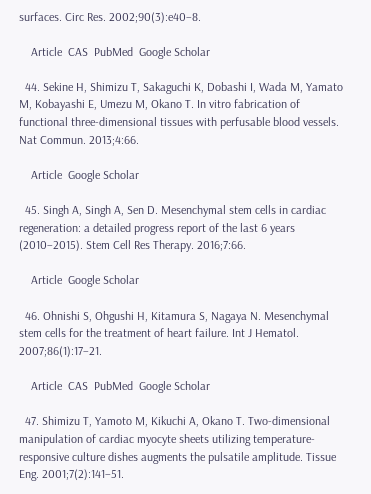surfaces. Circ Res. 2002;90(3):e40–8.

    Article  CAS  PubMed  Google Scholar

  44. Sekine H, Shimizu T, Sakaguchi K, Dobashi I, Wada M, Yamato M, Kobayashi E, Umezu M, Okano T. In vitro fabrication of functional three-dimensional tissues with perfusable blood vessels. Nat Commun. 2013;4:66.

    Article  Google Scholar

  45. Singh A, Singh A, Sen D. Mesenchymal stem cells in cardiac regeneration: a detailed progress report of the last 6 years (2010–2015). Stem Cell Res Therapy. 2016;7:66.

    Article  Google Scholar

  46. Ohnishi S, Ohgushi H, Kitamura S, Nagaya N. Mesenchymal stem cells for the treatment of heart failure. Int J Hematol. 2007;86(1):17–21.

    Article  CAS  PubMed  Google Scholar

  47. Shimizu T, Yamoto M, Kikuchi A, Okano T. Two-dimensional manipulation of cardiac myocyte sheets utilizing temperature-responsive culture dishes augments the pulsatile amplitude. Tissue Eng. 2001;7(2):141–51.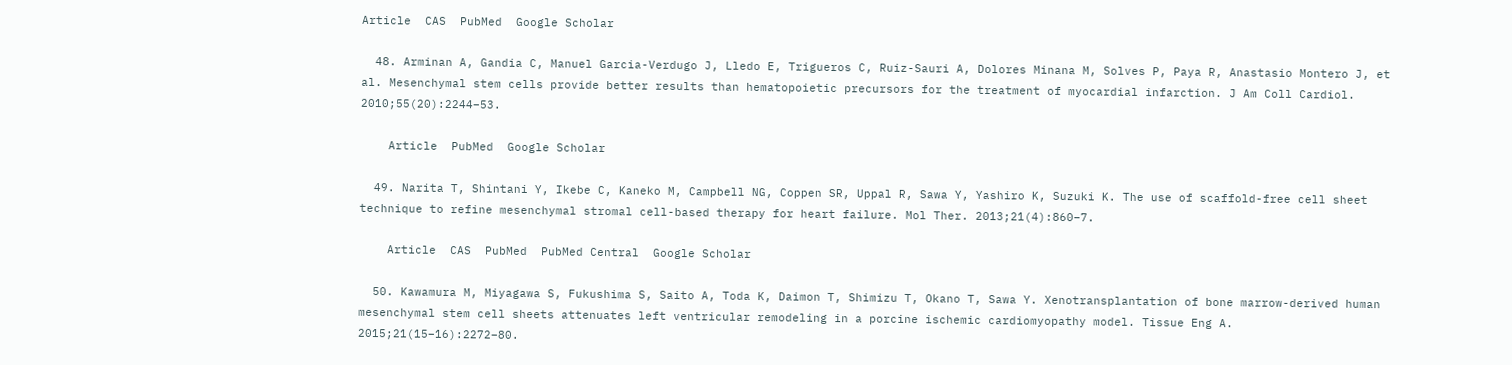Article  CAS  PubMed  Google Scholar

  48. Arminan A, Gandia C, Manuel Garcia-Verdugo J, Lledo E, Trigueros C, Ruiz-Sauri A, Dolores Minana M, Solves P, Paya R, Anastasio Montero J, et al. Mesenchymal stem cells provide better results than hematopoietic precursors for the treatment of myocardial infarction. J Am Coll Cardiol. 2010;55(20):2244–53.

    Article  PubMed  Google Scholar

  49. Narita T, Shintani Y, Ikebe C, Kaneko M, Campbell NG, Coppen SR, Uppal R, Sawa Y, Yashiro K, Suzuki K. The use of scaffold-free cell sheet technique to refine mesenchymal stromal cell-based therapy for heart failure. Mol Ther. 2013;21(4):860–7.

    Article  CAS  PubMed  PubMed Central  Google Scholar

  50. Kawamura M, Miyagawa S, Fukushima S, Saito A, Toda K, Daimon T, Shimizu T, Okano T, Sawa Y. Xenotransplantation of bone marrow-derived human mesenchymal stem cell sheets attenuates left ventricular remodeling in a porcine ischemic cardiomyopathy model. Tissue Eng A. 2015;21(15–16):2272–80.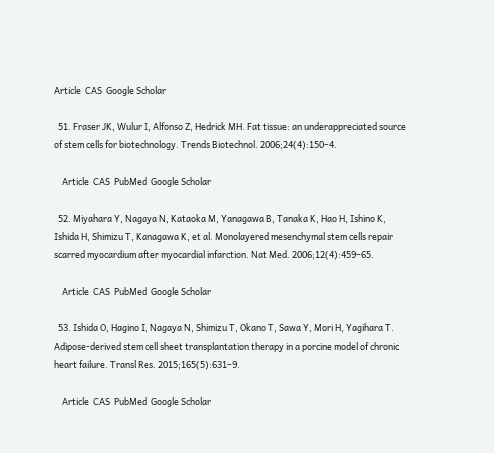Article  CAS  Google Scholar

  51. Fraser JK, Wulur I, Alfonso Z, Hedrick MH. Fat tissue: an underappreciated source of stem cells for biotechnology. Trends Biotechnol. 2006;24(4):150–4.

    Article  CAS  PubMed  Google Scholar

  52. Miyahara Y, Nagaya N, Kataoka M, Yanagawa B, Tanaka K, Hao H, Ishino K, Ishida H, Shimizu T, Kanagawa K, et al. Monolayered mesenchymal stem cells repair scarred myocardium after myocardial infarction. Nat Med. 2006;12(4):459–65.

    Article  CAS  PubMed  Google Scholar

  53. Ishida O, Hagino I, Nagaya N, Shimizu T, Okano T, Sawa Y, Mori H, Yagihara T. Adipose-derived stem cell sheet transplantation therapy in a porcine model of chronic heart failure. Transl Res. 2015;165(5):631–9.

    Article  CAS  PubMed  Google Scholar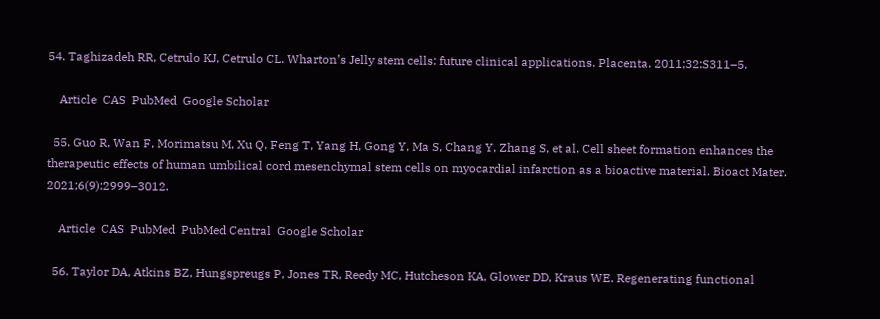54. Taghizadeh RR, Cetrulo KJ, Cetrulo CL. Wharton’s Jelly stem cells: future clinical applications. Placenta. 2011;32:S311–5.

    Article  CAS  PubMed  Google Scholar

  55. Guo R, Wan F, Morimatsu M, Xu Q, Feng T, Yang H, Gong Y, Ma S, Chang Y, Zhang S, et al. Cell sheet formation enhances the therapeutic effects of human umbilical cord mesenchymal stem cells on myocardial infarction as a bioactive material. Bioact Mater. 2021;6(9):2999–3012.

    Article  CAS  PubMed  PubMed Central  Google Scholar

  56. Taylor DA, Atkins BZ, Hungspreugs P, Jones TR, Reedy MC, Hutcheson KA, Glower DD, Kraus WE. Regenerating functional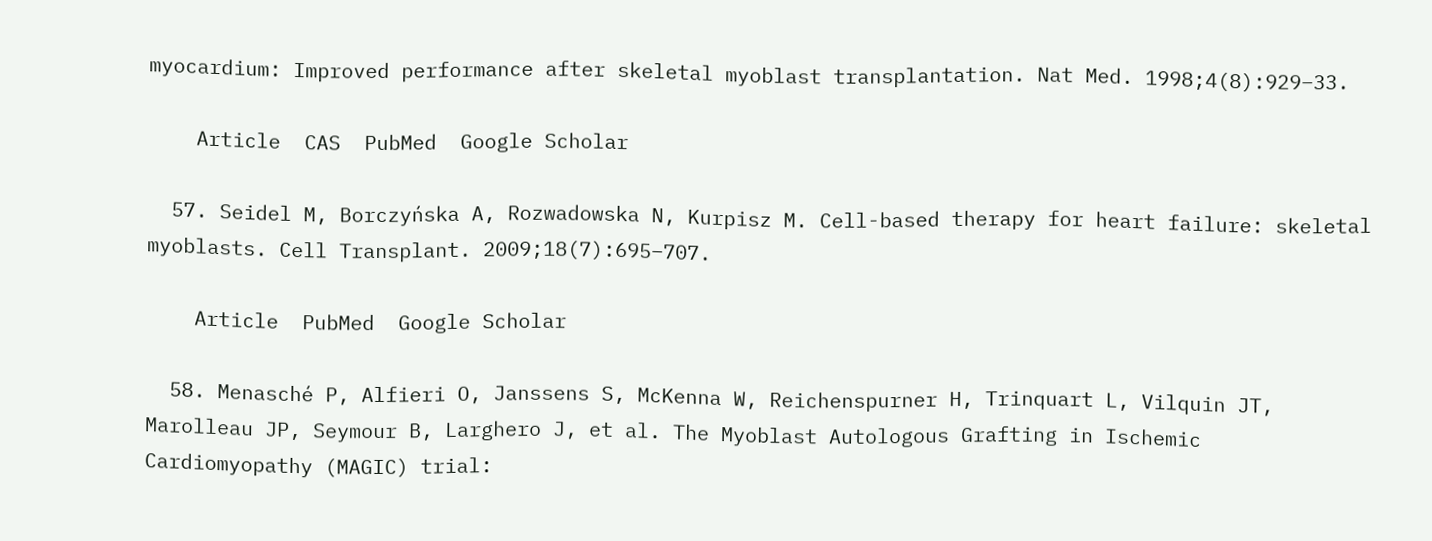myocardium: Improved performance after skeletal myoblast transplantation. Nat Med. 1998;4(8):929–33.

    Article  CAS  PubMed  Google Scholar

  57. Seidel M, Borczyńska A, Rozwadowska N, Kurpisz M. Cell-based therapy for heart failure: skeletal myoblasts. Cell Transplant. 2009;18(7):695–707.

    Article  PubMed  Google Scholar

  58. Menasché P, Alfieri O, Janssens S, McKenna W, Reichenspurner H, Trinquart L, Vilquin JT, Marolleau JP, Seymour B, Larghero J, et al. The Myoblast Autologous Grafting in Ischemic Cardiomyopathy (MAGIC) trial: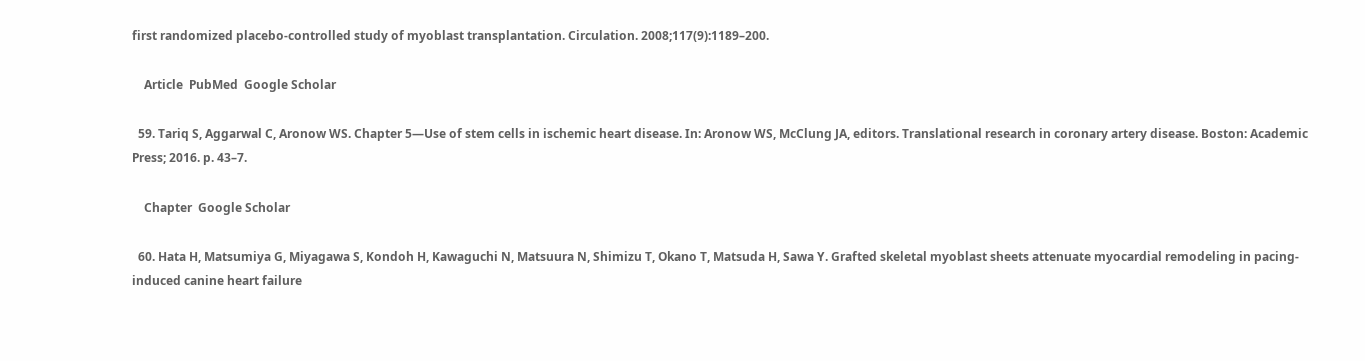first randomized placebo-controlled study of myoblast transplantation. Circulation. 2008;117(9):1189–200.

    Article  PubMed  Google Scholar

  59. Tariq S, Aggarwal C, Aronow WS. Chapter 5—Use of stem cells in ischemic heart disease. In: Aronow WS, McClung JA, editors. Translational research in coronary artery disease. Boston: Academic Press; 2016. p. 43–7.

    Chapter  Google Scholar

  60. Hata H, Matsumiya G, Miyagawa S, Kondoh H, Kawaguchi N, Matsuura N, Shimizu T, Okano T, Matsuda H, Sawa Y. Grafted skeletal myoblast sheets attenuate myocardial remodeling in pacing-induced canine heart failure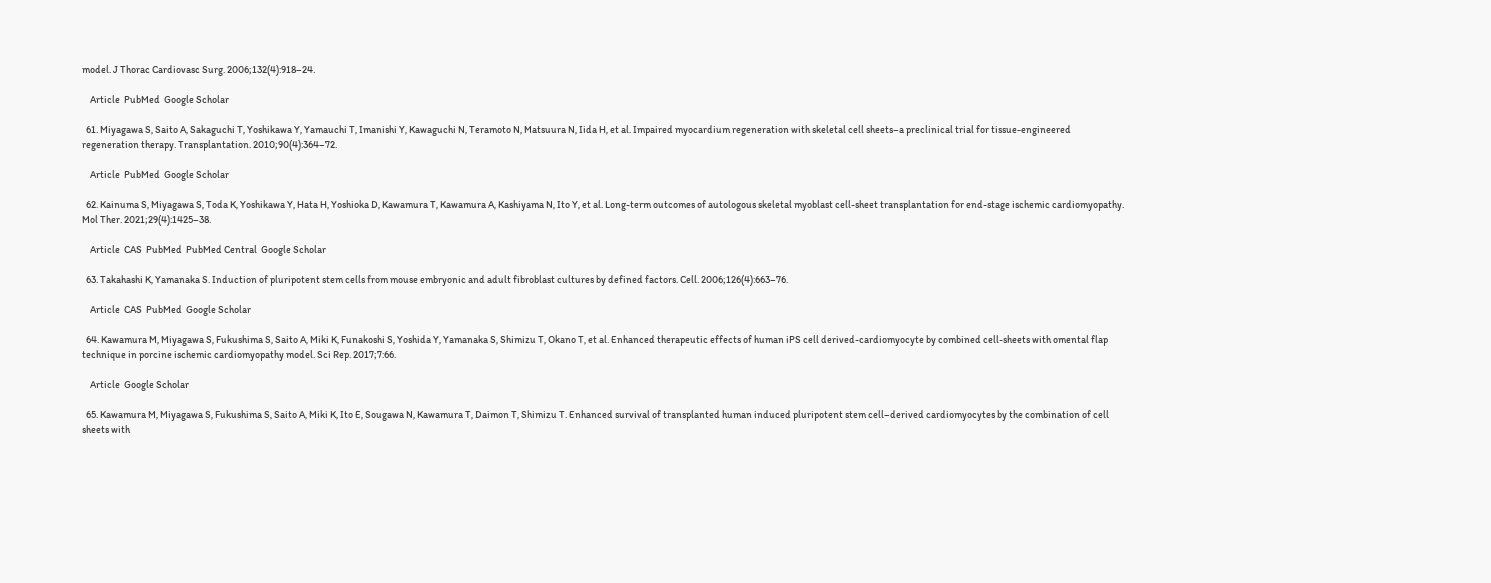model. J Thorac Cardiovasc Surg. 2006;132(4):918–24.

    Article  PubMed  Google Scholar

  61. Miyagawa S, Saito A, Sakaguchi T, Yoshikawa Y, Yamauchi T, Imanishi Y, Kawaguchi N, Teramoto N, Matsuura N, Iida H, et al. Impaired myocardium regeneration with skeletal cell sheets–a preclinical trial for tissue-engineered regeneration therapy. Transplantation. 2010;90(4):364–72.

    Article  PubMed  Google Scholar

  62. Kainuma S, Miyagawa S, Toda K, Yoshikawa Y, Hata H, Yoshioka D, Kawamura T, Kawamura A, Kashiyama N, Ito Y, et al. Long-term outcomes of autologous skeletal myoblast cell-sheet transplantation for end-stage ischemic cardiomyopathy. Mol Ther. 2021;29(4):1425–38.

    Article  CAS  PubMed  PubMed Central  Google Scholar

  63. Takahashi K, Yamanaka S. Induction of pluripotent stem cells from mouse embryonic and adult fibroblast cultures by defined factors. Cell. 2006;126(4):663–76.

    Article  CAS  PubMed  Google Scholar

  64. Kawamura M, Miyagawa S, Fukushima S, Saito A, Miki K, Funakoshi S, Yoshida Y, Yamanaka S, Shimizu T, Okano T, et al. Enhanced therapeutic effects of human iPS cell derived-cardiomyocyte by combined cell-sheets with omental flap technique in porcine ischemic cardiomyopathy model. Sci Rep. 2017;7:66.

    Article  Google Scholar

  65. Kawamura M, Miyagawa S, Fukushima S, Saito A, Miki K, Ito E, Sougawa N, Kawamura T, Daimon T, Shimizu T. Enhanced survival of transplanted human induced pluripotent stem cell–derived cardiomyocytes by the combination of cell sheets with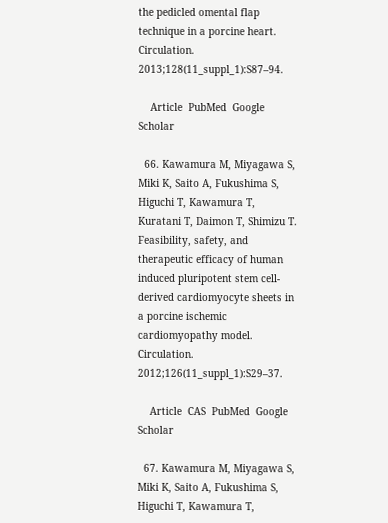the pedicled omental flap technique in a porcine heart. Circulation. 2013;128(11_suppl_1):S87–94.

    Article  PubMed  Google Scholar

  66. Kawamura M, Miyagawa S, Miki K, Saito A, Fukushima S, Higuchi T, Kawamura T, Kuratani T, Daimon T, Shimizu T. Feasibility, safety, and therapeutic efficacy of human induced pluripotent stem cell-derived cardiomyocyte sheets in a porcine ischemic cardiomyopathy model. Circulation. 2012;126(11_suppl_1):S29–37.

    Article  CAS  PubMed  Google Scholar

  67. Kawamura M, Miyagawa S, Miki K, Saito A, Fukushima S, Higuchi T, Kawamura T,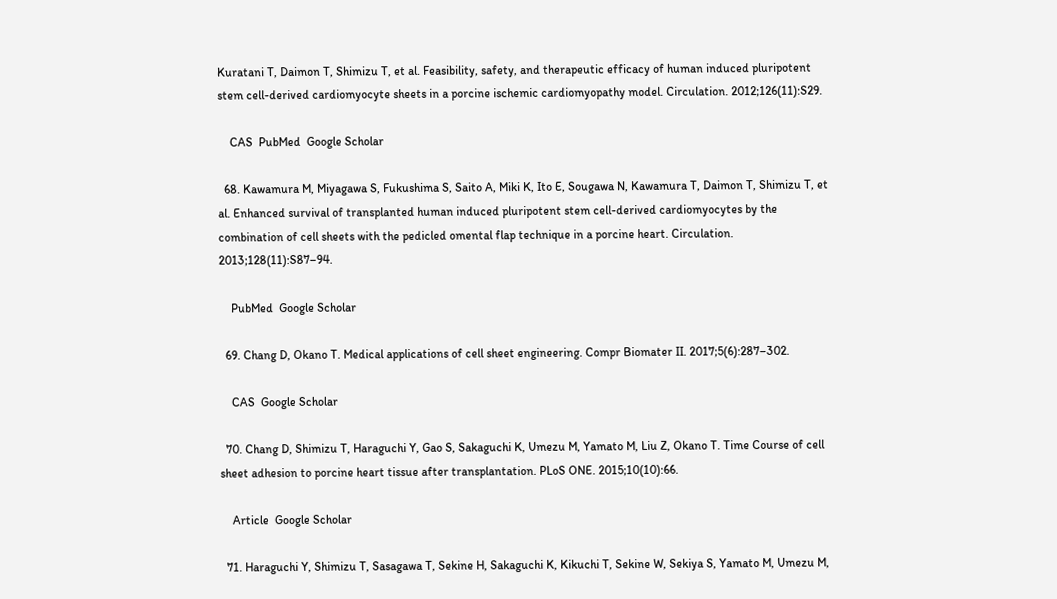Kuratani T, Daimon T, Shimizu T, et al. Feasibility, safety, and therapeutic efficacy of human induced pluripotent stem cell-derived cardiomyocyte sheets in a porcine ischemic cardiomyopathy model. Circulation. 2012;126(11):S29.

    CAS  PubMed  Google Scholar

  68. Kawamura M, Miyagawa S, Fukushima S, Saito A, Miki K, Ito E, Sougawa N, Kawamura T, Daimon T, Shimizu T, et al. Enhanced survival of transplanted human induced pluripotent stem cell-derived cardiomyocytes by the combination of cell sheets with the pedicled omental flap technique in a porcine heart. Circulation. 2013;128(11):S87–94.

    PubMed  Google Scholar

  69. Chang D, Okano T. Medical applications of cell sheet engineering. Compr Biomater II. 2017;5(6):287–302.

    CAS  Google Scholar

  70. Chang D, Shimizu T, Haraguchi Y, Gao S, Sakaguchi K, Umezu M, Yamato M, Liu Z, Okano T. Time Course of cell sheet adhesion to porcine heart tissue after transplantation. PLoS ONE. 2015;10(10):66.

    Article  Google Scholar

  71. Haraguchi Y, Shimizu T, Sasagawa T, Sekine H, Sakaguchi K, Kikuchi T, Sekine W, Sekiya S, Yamato M, Umezu M,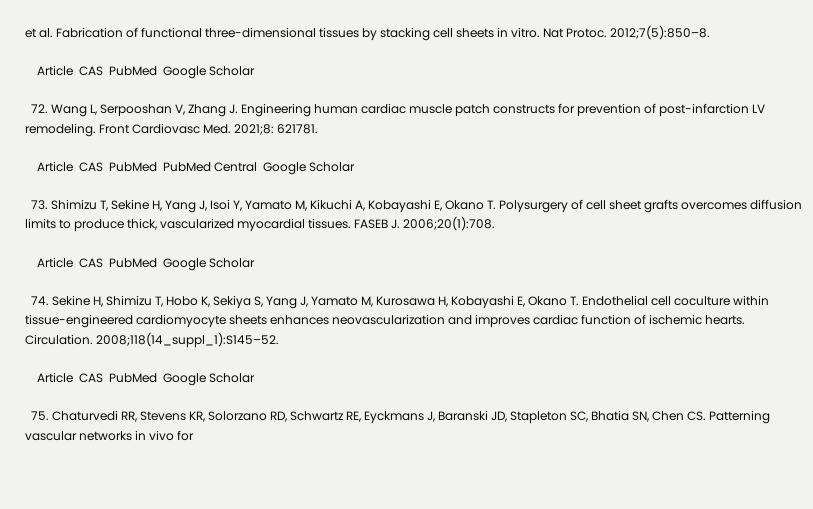et al. Fabrication of functional three-dimensional tissues by stacking cell sheets in vitro. Nat Protoc. 2012;7(5):850–8.

    Article  CAS  PubMed  Google Scholar

  72. Wang L, Serpooshan V, Zhang J. Engineering human cardiac muscle patch constructs for prevention of post-infarction LV remodeling. Front Cardiovasc Med. 2021;8: 621781.

    Article  CAS  PubMed  PubMed Central  Google Scholar

  73. Shimizu T, Sekine H, Yang J, Isoi Y, Yamato M, Kikuchi A, Kobayashi E, Okano T. Polysurgery of cell sheet grafts overcomes diffusion limits to produce thick, vascularized myocardial tissues. FASEB J. 2006;20(1):708.

    Article  CAS  PubMed  Google Scholar

  74. Sekine H, Shimizu T, Hobo K, Sekiya S, Yang J, Yamato M, Kurosawa H, Kobayashi E, Okano T. Endothelial cell coculture within tissue-engineered cardiomyocyte sheets enhances neovascularization and improves cardiac function of ischemic hearts. Circulation. 2008;118(14_suppl_1):S145–52.

    Article  CAS  PubMed  Google Scholar

  75. Chaturvedi RR, Stevens KR, Solorzano RD, Schwartz RE, Eyckmans J, Baranski JD, Stapleton SC, Bhatia SN, Chen CS. Patterning vascular networks in vivo for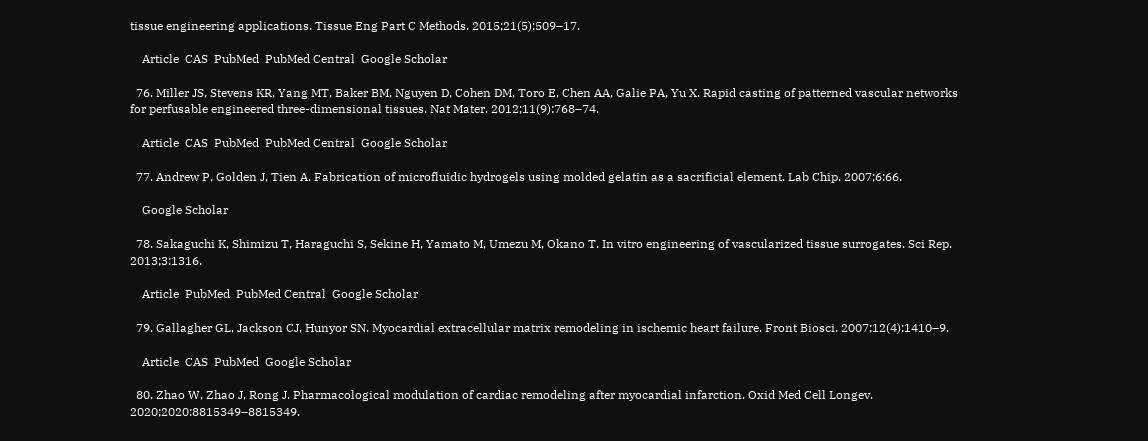tissue engineering applications. Tissue Eng Part C Methods. 2015;21(5):509–17.

    Article  CAS  PubMed  PubMed Central  Google Scholar

  76. Miller JS, Stevens KR, Yang MT, Baker BM, Nguyen D, Cohen DM, Toro E, Chen AA, Galie PA, Yu X. Rapid casting of patterned vascular networks for perfusable engineered three-dimensional tissues. Nat Mater. 2012;11(9):768–74.

    Article  CAS  PubMed  PubMed Central  Google Scholar

  77. Andrew P, Golden J, Tien A. Fabrication of microfluidic hydrogels using molded gelatin as a sacrificial element. Lab Chip. 2007;6:66.

    Google Scholar

  78. Sakaguchi K, Shimizu T, Haraguchi S, Sekine H, Yamato M, Umezu M, Okano T. In vitro engineering of vascularized tissue surrogates. Sci Rep. 2013;3:1316.

    Article  PubMed  PubMed Central  Google Scholar

  79. Gallagher GL, Jackson CJ, Hunyor SN. Myocardial extracellular matrix remodeling in ischemic heart failure. Front Biosci. 2007;12(4):1410–9.

    Article  CAS  PubMed  Google Scholar

  80. Zhao W, Zhao J, Rong J. Pharmacological modulation of cardiac remodeling after myocardial infarction. Oxid Med Cell Longev. 2020;2020:8815349–8815349.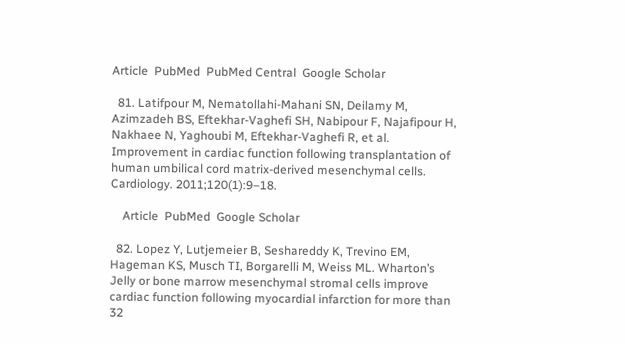Article  PubMed  PubMed Central  Google Scholar

  81. Latifpour M, Nematollahi-Mahani SN, Deilamy M, Azimzadeh BS, Eftekhar-Vaghefi SH, Nabipour F, Najafipour H, Nakhaee N, Yaghoubi M, Eftekhar-Vaghefi R, et al. Improvement in cardiac function following transplantation of human umbilical cord matrix-derived mesenchymal cells. Cardiology. 2011;120(1):9–18.

    Article  PubMed  Google Scholar

  82. Lopez Y, Lutjemeier B, Seshareddy K, Trevino EM, Hageman KS, Musch TI, Borgarelli M, Weiss ML. Wharton’s Jelly or bone marrow mesenchymal stromal cells improve cardiac function following myocardial infarction for more than 32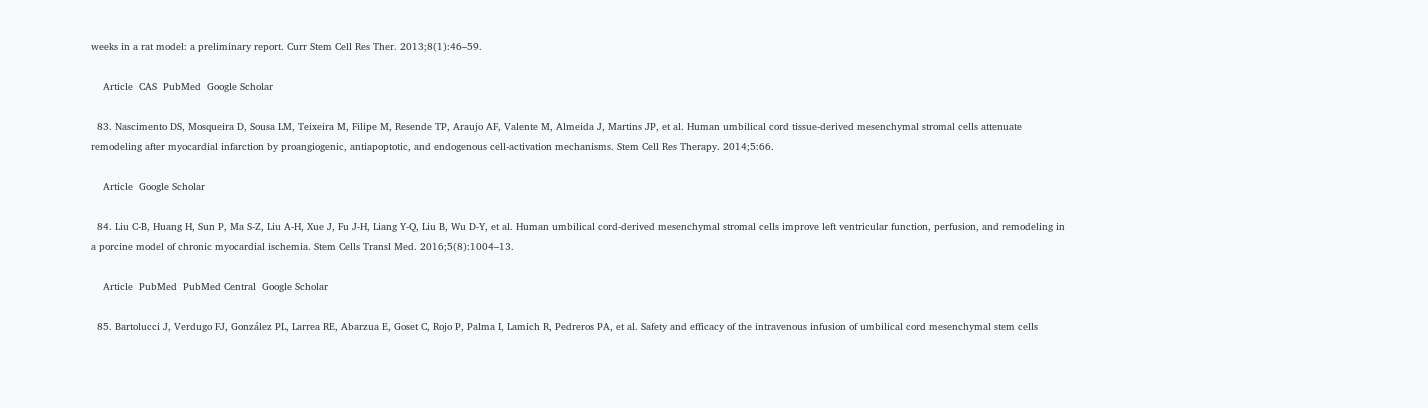weeks in a rat model: a preliminary report. Curr Stem Cell Res Ther. 2013;8(1):46–59.

    Article  CAS  PubMed  Google Scholar

  83. Nascimento DS, Mosqueira D, Sousa LM, Teixeira M, Filipe M, Resende TP, Araujo AF, Valente M, Almeida J, Martins JP, et al. Human umbilical cord tissue-derived mesenchymal stromal cells attenuate remodeling after myocardial infarction by proangiogenic, antiapoptotic, and endogenous cell-activation mechanisms. Stem Cell Res Therapy. 2014;5:66.

    Article  Google Scholar

  84. Liu C-B, Huang H, Sun P, Ma S-Z, Liu A-H, Xue J, Fu J-H, Liang Y-Q, Liu B, Wu D-Y, et al. Human umbilical cord-derived mesenchymal stromal cells improve left ventricular function, perfusion, and remodeling in a porcine model of chronic myocardial ischemia. Stem Cells Transl Med. 2016;5(8):1004–13.

    Article  PubMed  PubMed Central  Google Scholar

  85. Bartolucci J, Verdugo FJ, González PL, Larrea RE, Abarzua E, Goset C, Rojo P, Palma I, Lamich R, Pedreros PA, et al. Safety and efficacy of the intravenous infusion of umbilical cord mesenchymal stem cells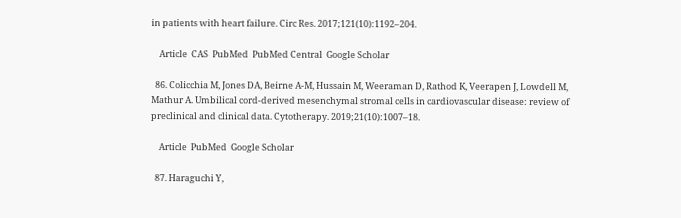in patients with heart failure. Circ Res. 2017;121(10):1192–204.

    Article  CAS  PubMed  PubMed Central  Google Scholar

  86. Colicchia M, Jones DA, Beirne A-M, Hussain M, Weeraman D, Rathod K, Veerapen J, Lowdell M, Mathur A. Umbilical cord-derived mesenchymal stromal cells in cardiovascular disease: review of preclinical and clinical data. Cytotherapy. 2019;21(10):1007–18.

    Article  PubMed  Google Scholar

  87. Haraguchi Y,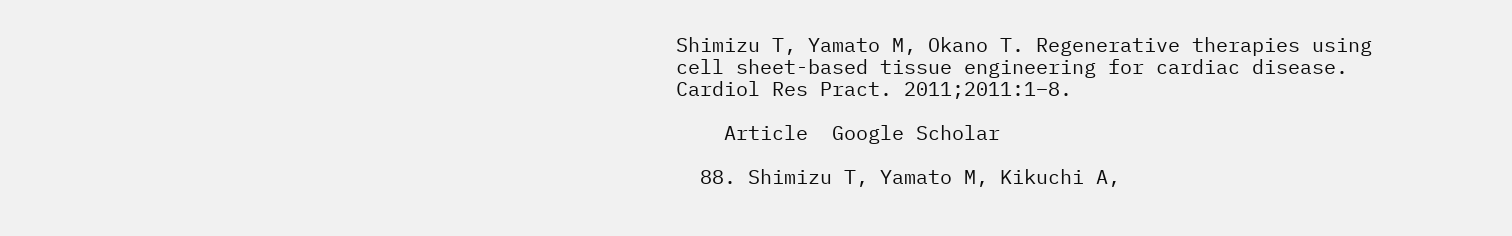Shimizu T, Yamato M, Okano T. Regenerative therapies using cell sheet-based tissue engineering for cardiac disease. Cardiol Res Pract. 2011;2011:1–8.

    Article  Google Scholar

  88. Shimizu T, Yamato M, Kikuchi A,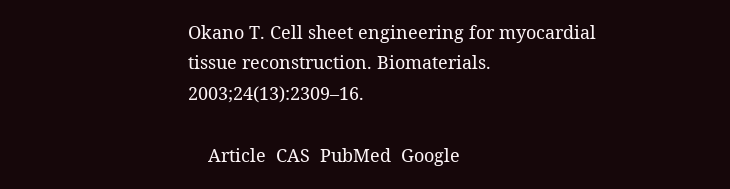Okano T. Cell sheet engineering for myocardial tissue reconstruction. Biomaterials. 2003;24(13):2309–16.

    Article  CAS  PubMed  Google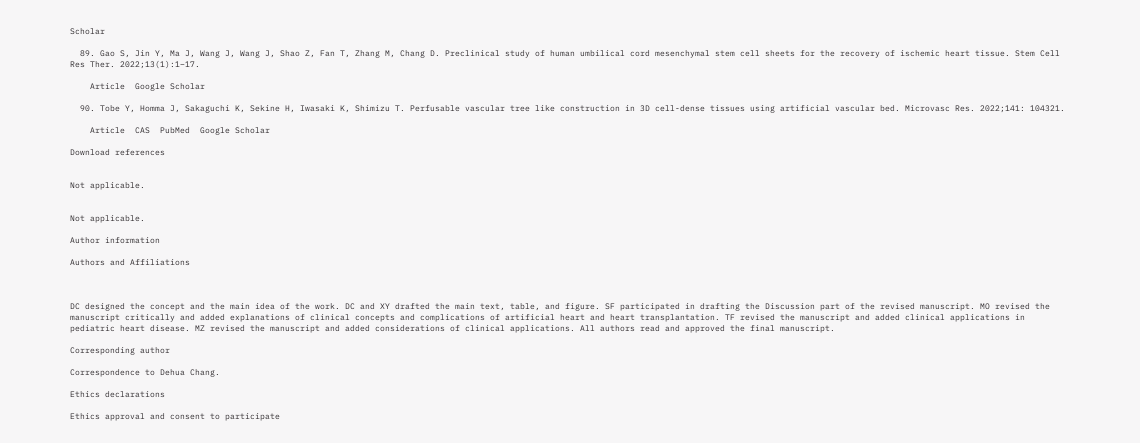Scholar

  89. Gao S, Jin Y, Ma J, Wang J, Wang J, Shao Z, Fan T, Zhang M, Chang D. Preclinical study of human umbilical cord mesenchymal stem cell sheets for the recovery of ischemic heart tissue. Stem Cell Res Ther. 2022;13(1):1–17.

    Article  Google Scholar

  90. Tobe Y, Homma J, Sakaguchi K, Sekine H, Iwasaki K, Shimizu T. Perfusable vascular tree like construction in 3D cell-dense tissues using artificial vascular bed. Microvasc Res. 2022;141: 104321.

    Article  CAS  PubMed  Google Scholar

Download references


Not applicable.


Not applicable.

Author information

Authors and Affiliations



DC designed the concept and the main idea of the work. DC and XY drafted the main text, table, and figure. SF participated in drafting the Discussion part of the revised manuscript. MO revised the manuscript critically and added explanations of clinical concepts and complications of artificial heart and heart transplantation. TF revised the manuscript and added clinical applications in pediatric heart disease. MZ revised the manuscript and added considerations of clinical applications. All authors read and approved the final manuscript.

Corresponding author

Correspondence to Dehua Chang.

Ethics declarations

Ethics approval and consent to participate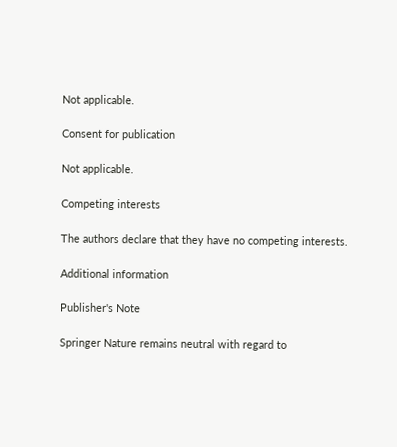Not applicable.

Consent for publication

Not applicable.

Competing interests

The authors declare that they have no competing interests.

Additional information

Publisher's Note

Springer Nature remains neutral with regard to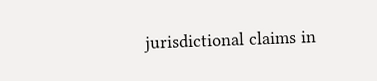jurisdictional claims in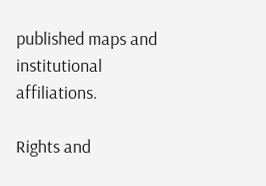published maps and institutional affiliations.

Rights and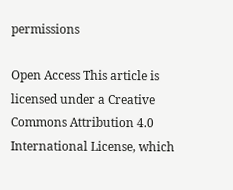permissions

Open Access This article is licensed under a Creative Commons Attribution 4.0 International License, which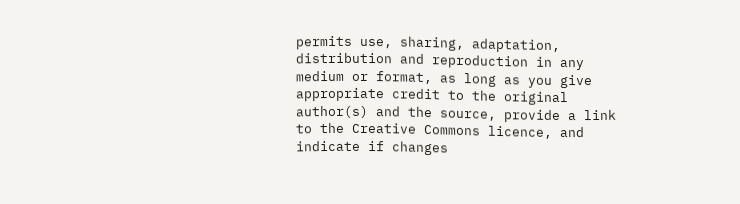permits use, sharing, adaptation, distribution and reproduction in any medium or format, as long as you give appropriate credit to the original author(s) and the source, provide a link to the Creative Commons licence, and indicate if changes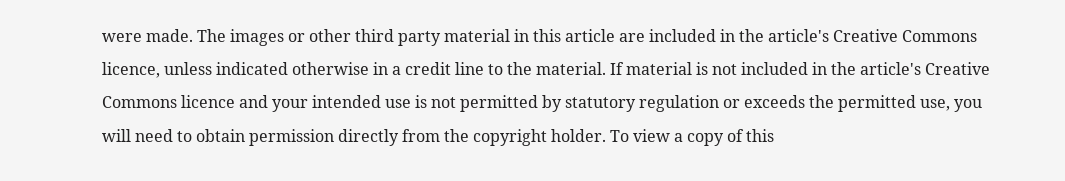were made. The images or other third party material in this article are included in the article's Creative Commons licence, unless indicated otherwise in a credit line to the material. If material is not included in the article's Creative Commons licence and your intended use is not permitted by statutory regulation or exceeds the permitted use, you will need to obtain permission directly from the copyright holder. To view a copy of this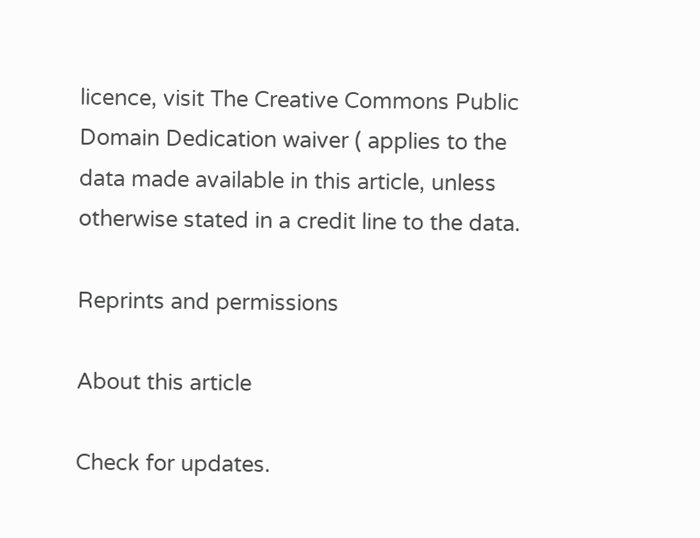licence, visit The Creative Commons Public Domain Dedication waiver ( applies to the data made available in this article, unless otherwise stated in a credit line to the data.

Reprints and permissions

About this article

Check for updates.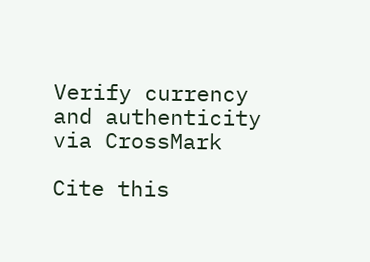Verify currency and authenticity via CrossMark

Cite this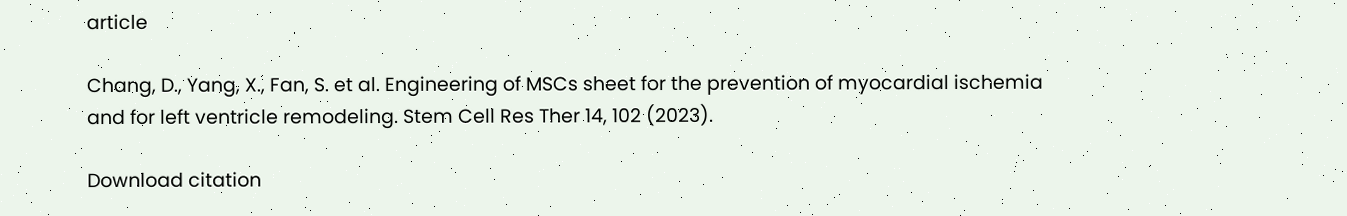article

Chang, D., Yang, X., Fan, S. et al. Engineering of MSCs sheet for the prevention of myocardial ischemia and for left ventricle remodeling. Stem Cell Res Ther 14, 102 (2023).

Download citation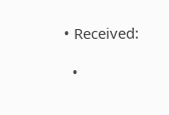• Received:

  •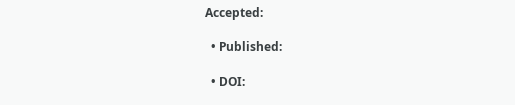Accepted:

  • Published:

  • DOI: